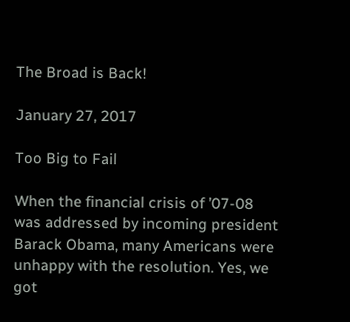The Broad is Back!

January 27, 2017

Too Big to Fail

When the financial crisis of ’07-08 was addressed by incoming president Barack Obama, many Americans were unhappy with the resolution. Yes, we got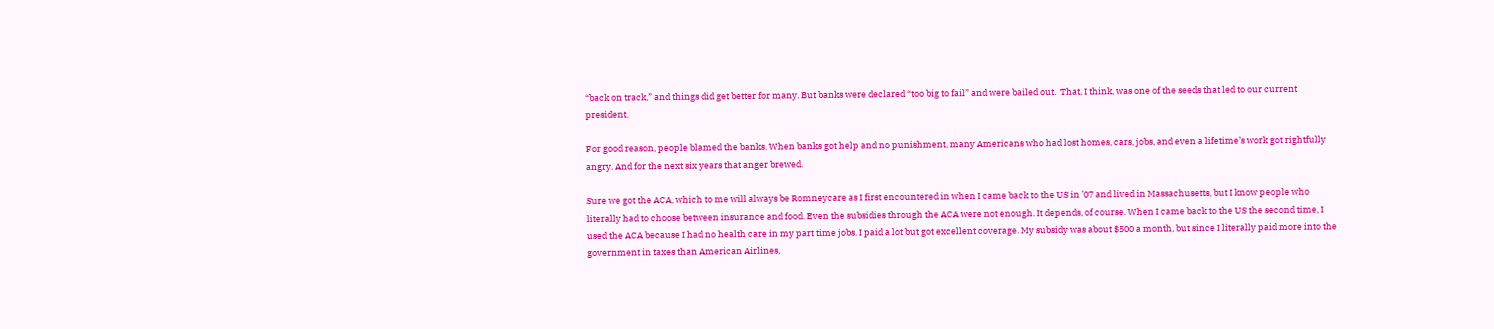“back on track,” and things did get better for many. But banks were declared “too big to fail” and were bailed out.  That, I think, was one of the seeds that led to our current president.

For good reason, people blamed the banks. When banks got help and no punishment, many Americans who had lost homes, cars, jobs, and even a lifetime’s work got rightfully angry. And for the next six years that anger brewed.

Sure we got the ACA, which to me will always be Romneycare as I first encountered in when I came back to the US in ’07 and lived in Massachusetts, but I know people who literally had to choose between insurance and food. Even the subsidies through the ACA were not enough. It depends, of course. When I came back to the US the second time, I used the ACA because I had no health care in my part time jobs. I paid a lot but got excellent coverage. My subsidy was about $500 a month, but since I literally paid more into the government in taxes than American Airlines,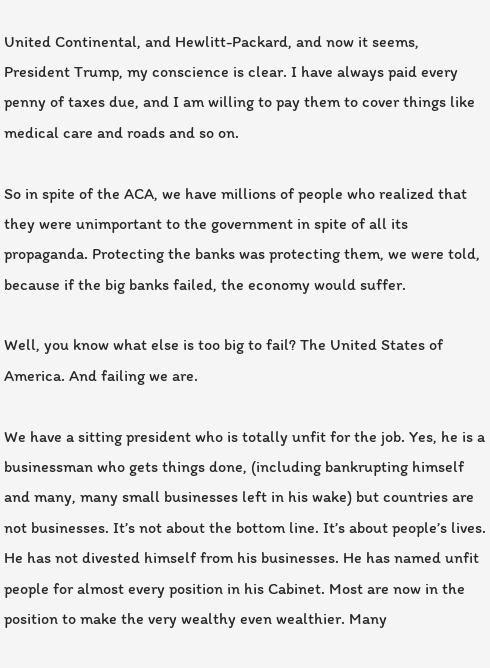United Continental, and Hewlitt-Packard, and now it seems, President Trump, my conscience is clear. I have always paid every penny of taxes due, and I am willing to pay them to cover things like medical care and roads and so on.

So in spite of the ACA, we have millions of people who realized that they were unimportant to the government in spite of all its propaganda. Protecting the banks was protecting them, we were told, because if the big banks failed, the economy would suffer.

Well, you know what else is too big to fail? The United States of America. And failing we are.

We have a sitting president who is totally unfit for the job. Yes, he is a businessman who gets things done, (including bankrupting himself and many, many small businesses left in his wake) but countries are not businesses. It’s not about the bottom line. It’s about people’s lives. He has not divested himself from his businesses. He has named unfit people for almost every position in his Cabinet. Most are now in the position to make the very wealthy even wealthier. Many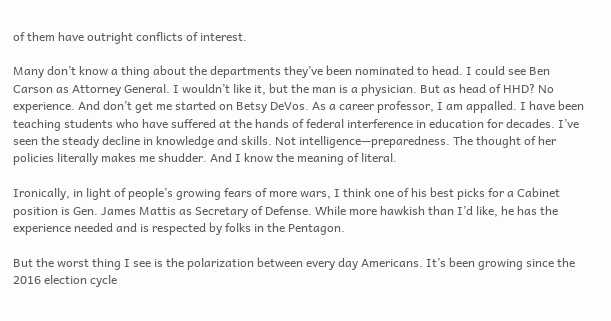of them have outright conflicts of interest.

Many don’t know a thing about the departments they’ve been nominated to head. I could see Ben Carson as Attorney General. I wouldn’t like it, but the man is a physician. But as head of HHD? No experience. And don’t get me started on Betsy DeVos. As a career professor, I am appalled. I have been teaching students who have suffered at the hands of federal interference in education for decades. I’ve seen the steady decline in knowledge and skills. Not intelligence—preparedness. The thought of her policies literally makes me shudder. And I know the meaning of literal.

Ironically, in light of people’s growing fears of more wars, I think one of his best picks for a Cabinet position is Gen. James Mattis as Secretary of Defense. While more hawkish than I’d like, he has the experience needed and is respected by folks in the Pentagon.

But the worst thing I see is the polarization between every day Americans. It’s been growing since the 2016 election cycle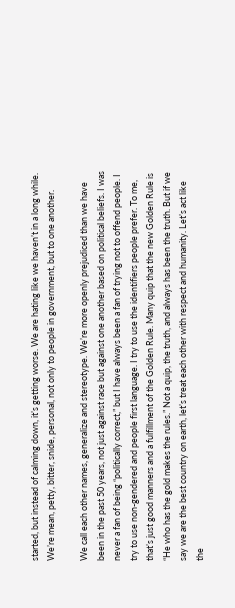started, but instead of calming down, it’s getting worse. We are hating like we haven’t in a long while. We’re mean, petty, bitter, snide, personal, not only to people in government, but to one another.

We call each other names, generalize and stereotype. We’re more openly prejudiced than we have been in the past 50 years, not just against race but against one another based on political beliefs. I was never a fan of being “politically correct,” but I have always been a fan of trying not to offend people. I try to use non-gendered and people first language. I try to use the identifiers people prefer. To me, that’s just good manners and a fulfillment of the Golden Rule. Many quip that the new Golden Rule is “He who has the gold makes the rules.” Not a quip, the truth, and always has been the truth. But if we say we are the best country on earth, let’s treat each other with respect and humanity. Let’s act like the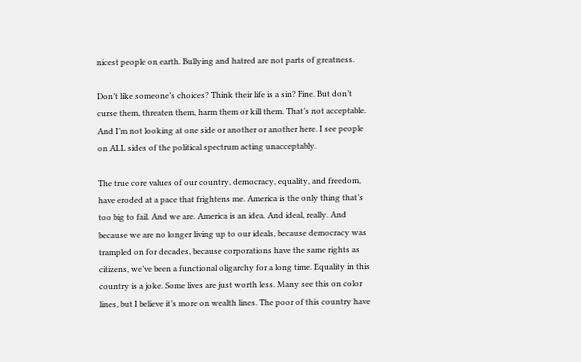nicest people on earth. Bullying and hatred are not parts of greatness.

Don’t like someone’s choices? Think their life is a sin? Fine. But don’t curse them, threaten them, harm them or kill them. That’s not acceptable. And I’m not looking at one side or another or another here. I see people on ALL sides of the political spectrum acting unacceptably.

The true core values of our country, democracy, equality, and freedom, have eroded at a pace that frightens me. America is the only thing that’s too big to fail. And we are. America is an idea. And ideal, really. And because we are no longer living up to our ideals, because democracy was trampled on for decades, because corporations have the same rights as citizens, we’ve been a functional oligarchy for a long time. Equality in this country is a joke. Some lives are just worth less. Many see this on color lines, but I believe it’s more on wealth lines. The poor of this country have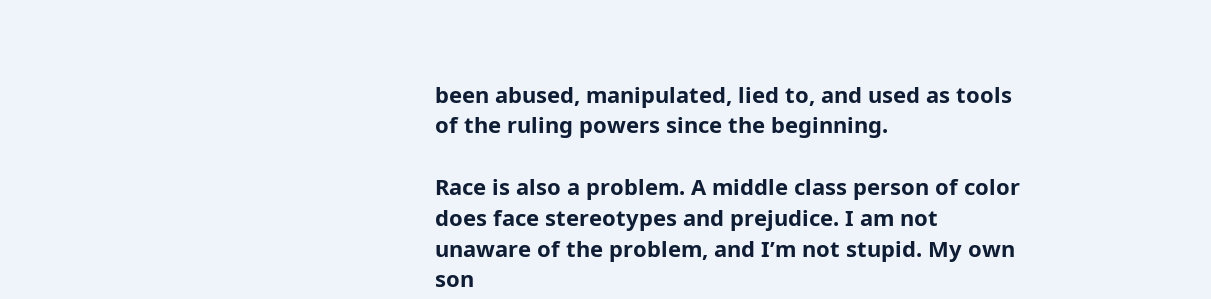been abused, manipulated, lied to, and used as tools of the ruling powers since the beginning.

Race is also a problem. A middle class person of color does face stereotypes and prejudice. I am not unaware of the problem, and I’m not stupid. My own son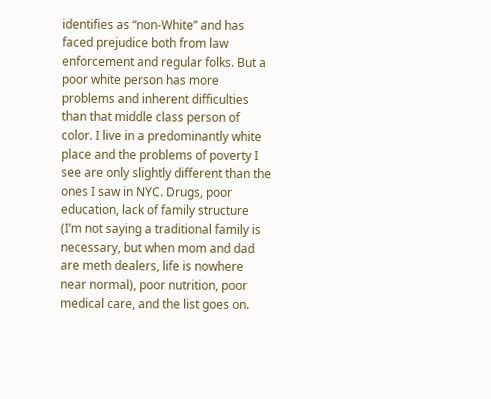identifies as “non-White” and has faced prejudice both from law enforcement and regular folks. But a poor white person has more problems and inherent difficulties than that middle class person of color. I live in a predominantly white place and the problems of poverty I see are only slightly different than the ones I saw in NYC. Drugs, poor education, lack of family structure (I’m not saying a traditional family is necessary, but when mom and dad are meth dealers, life is nowhere near normal), poor nutrition, poor medical care, and the list goes on.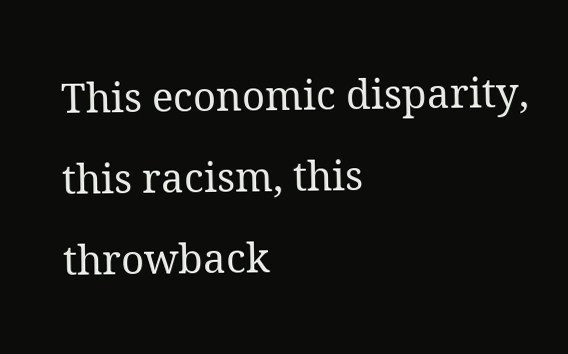This economic disparity, this racism, this throwback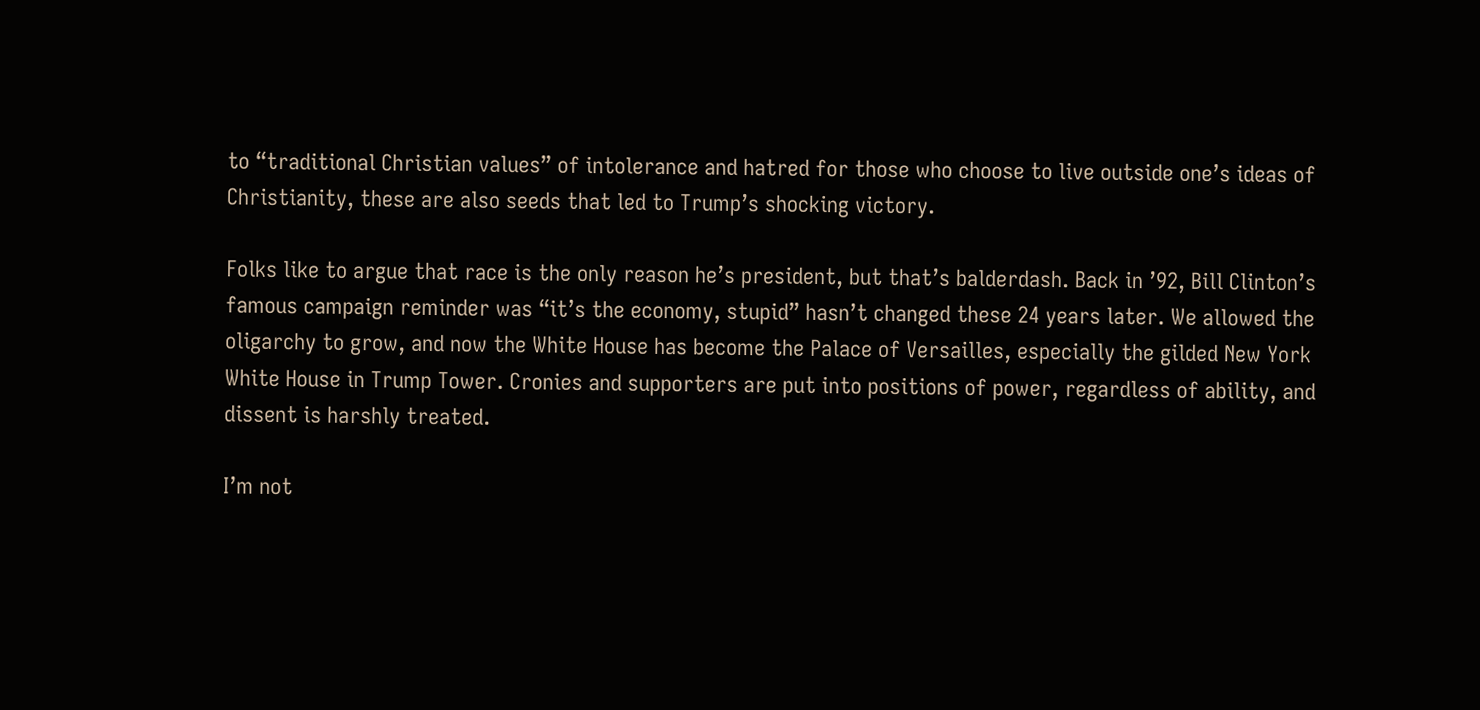to “traditional Christian values” of intolerance and hatred for those who choose to live outside one’s ideas of Christianity, these are also seeds that led to Trump’s shocking victory.

Folks like to argue that race is the only reason he’s president, but that’s balderdash. Back in ’92, Bill Clinton’s famous campaign reminder was “it’s the economy, stupid” hasn’t changed these 24 years later. We allowed the oligarchy to grow, and now the White House has become the Palace of Versailles, especially the gilded New York White House in Trump Tower. Cronies and supporters are put into positions of power, regardless of ability, and dissent is harshly treated.

I’m not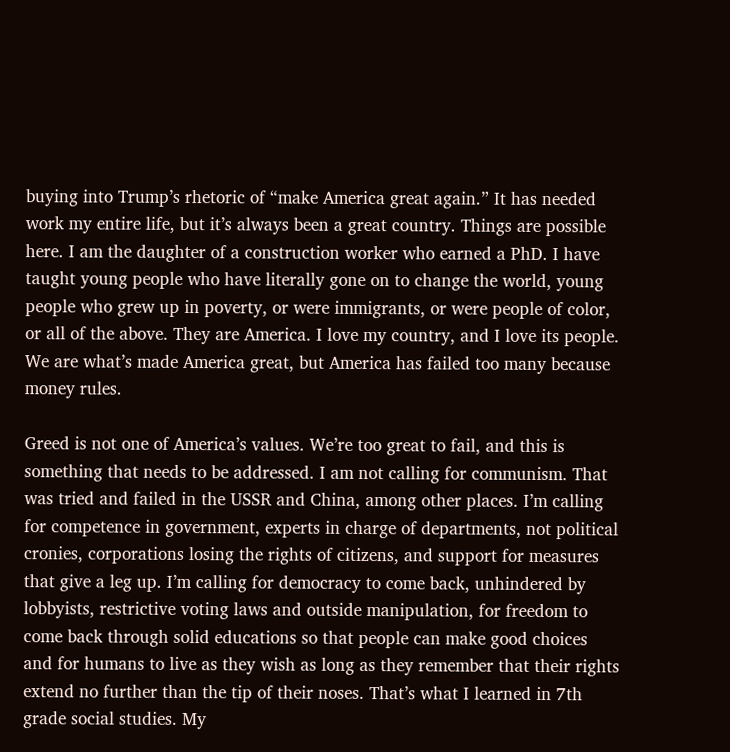buying into Trump’s rhetoric of “make America great again.” It has needed work my entire life, but it’s always been a great country. Things are possible here. I am the daughter of a construction worker who earned a PhD. I have taught young people who have literally gone on to change the world, young people who grew up in poverty, or were immigrants, or were people of color, or all of the above. They are America. I love my country, and I love its people. We are what’s made America great, but America has failed too many because money rules.

Greed is not one of America’s values. We’re too great to fail, and this is something that needs to be addressed. I am not calling for communism. That was tried and failed in the USSR and China, among other places. I’m calling for competence in government, experts in charge of departments, not political cronies, corporations losing the rights of citizens, and support for measures that give a leg up. I’m calling for democracy to come back, unhindered by lobbyists, restrictive voting laws and outside manipulation, for freedom to come back through solid educations so that people can make good choices and for humans to live as they wish as long as they remember that their rights extend no further than the tip of their noses. That’s what I learned in 7th grade social studies. My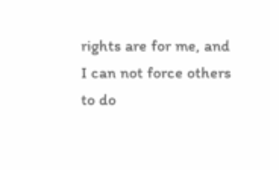rights are for me, and I can not force others to do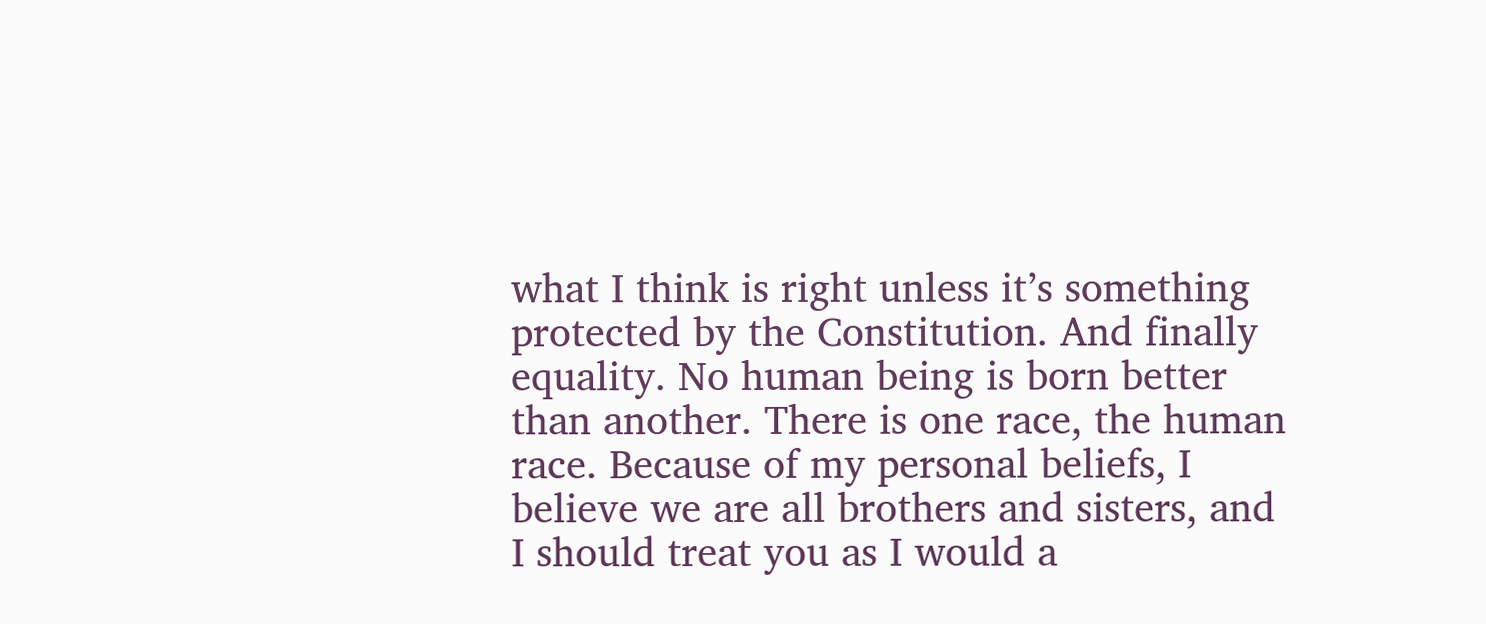what I think is right unless it’s something protected by the Constitution. And finally equality. No human being is born better than another. There is one race, the human race. Because of my personal beliefs, I believe we are all brothers and sisters, and I should treat you as I would a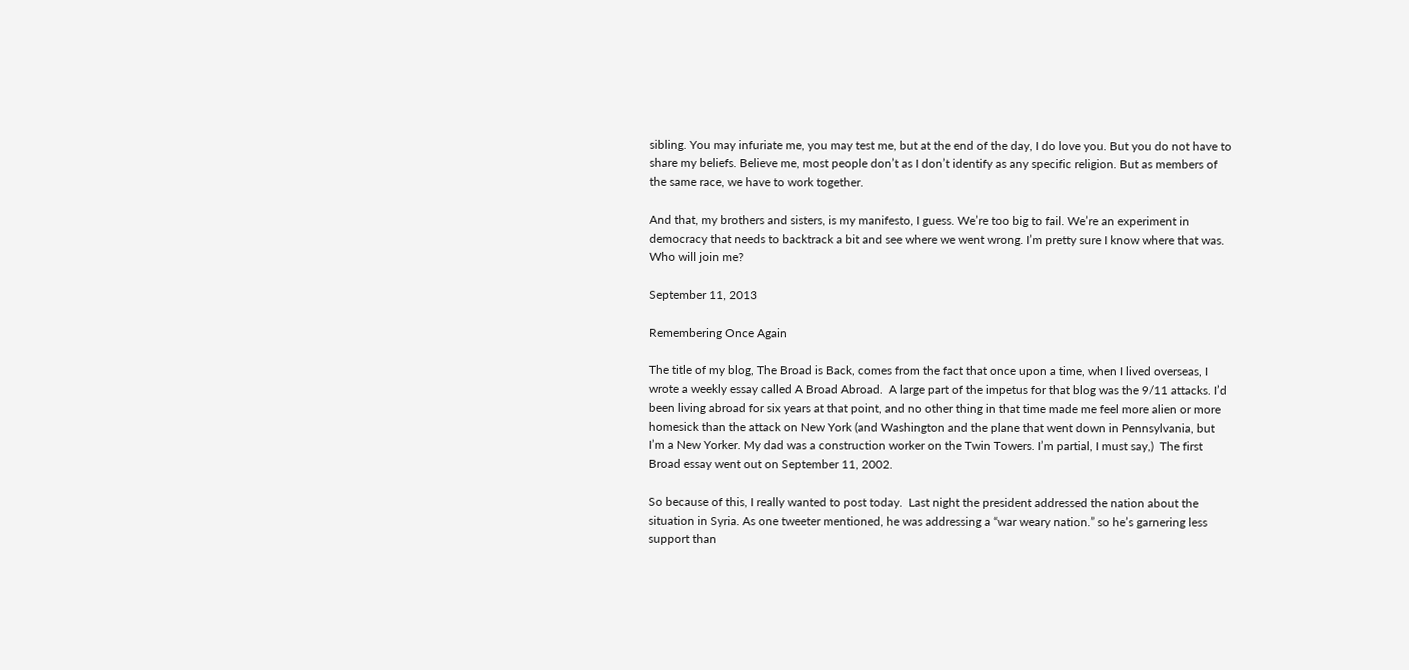sibling. You may infuriate me, you may test me, but at the end of the day, I do love you. But you do not have to share my beliefs. Believe me, most people don’t as I don’t identify as any specific religion. But as members of the same race, we have to work together.

And that, my brothers and sisters, is my manifesto, I guess. We’re too big to fail. We’re an experiment in democracy that needs to backtrack a bit and see where we went wrong. I’m pretty sure I know where that was. Who will join me?

September 11, 2013

Remembering Once Again

The title of my blog, The Broad is Back, comes from the fact that once upon a time, when I lived overseas, I wrote a weekly essay called A Broad Abroad.  A large part of the impetus for that blog was the 9/11 attacks. I’d been living abroad for six years at that point, and no other thing in that time made me feel more alien or more homesick than the attack on New York (and Washington and the plane that went down in Pennsylvania, but I’m a New Yorker. My dad was a construction worker on the Twin Towers. I’m partial, I must say,)  The first Broad essay went out on September 11, 2002.

So because of this, I really wanted to post today.  Last night the president addressed the nation about the situation in Syria. As one tweeter mentioned, he was addressing a “war weary nation.” so he’s garnering less support than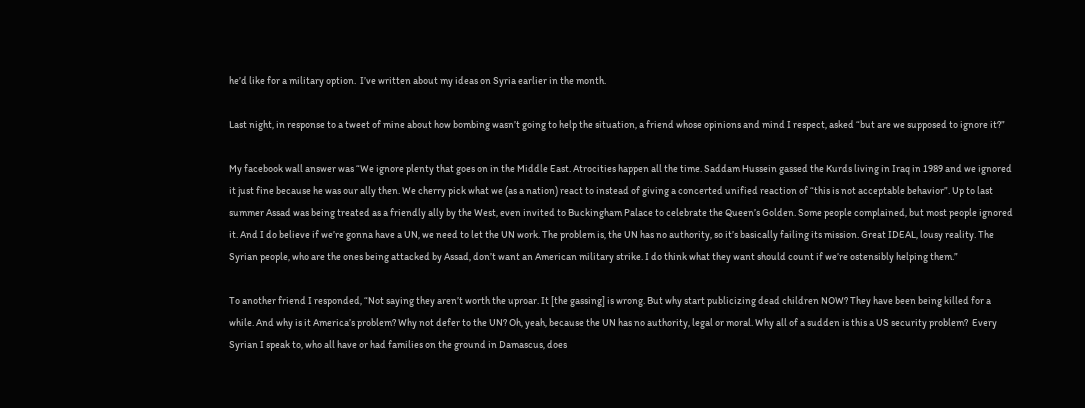he’d like for a military option.  I’ve written about my ideas on Syria earlier in the month.

Last night, in response to a tweet of mine about how bombing wasn’t going to help the situation, a friend whose opinions and mind I respect, asked “but are we supposed to ignore it?”

My facebook wall answer was “We ignore plenty that goes on in the Middle East. Atrocities happen all the time. Saddam Hussein gassed the Kurds living in Iraq in 1989 and we ignored it just fine because he was our ally then. We cherry pick what we (as a nation) react to instead of giving a concerted unified reaction of “this is not acceptable behavior”. Up to last summer Assad was being treated as a friendly ally by the West, even invited to Buckingham Palace to celebrate the Queen’s Golden. Some people complained, but most people ignored it. And I do believe if we’re gonna have a UN, we need to let the UN work. The problem is, the UN has no authority, so it’s basically failing its mission. Great IDEAL, lousy reality. The Syrian people, who are the ones being attacked by Assad, don’t want an American military strike. I do think what they want should count if we’re ostensibly helping them.”

To another friend I responded, “Not saying they aren’t worth the uproar. It [the gassing] is wrong. But why start publicizing dead children NOW? They have been being killed for a while. And why is it America’s problem? Why not defer to the UN? Oh, yeah, because the UN has no authority, legal or moral. Why all of a sudden is this a US security problem?  Every Syrian I speak to, who all have or had families on the ground in Damascus, does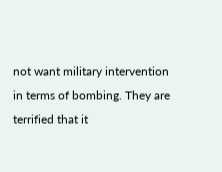not want military intervention in terms of bombing. They are terrified that it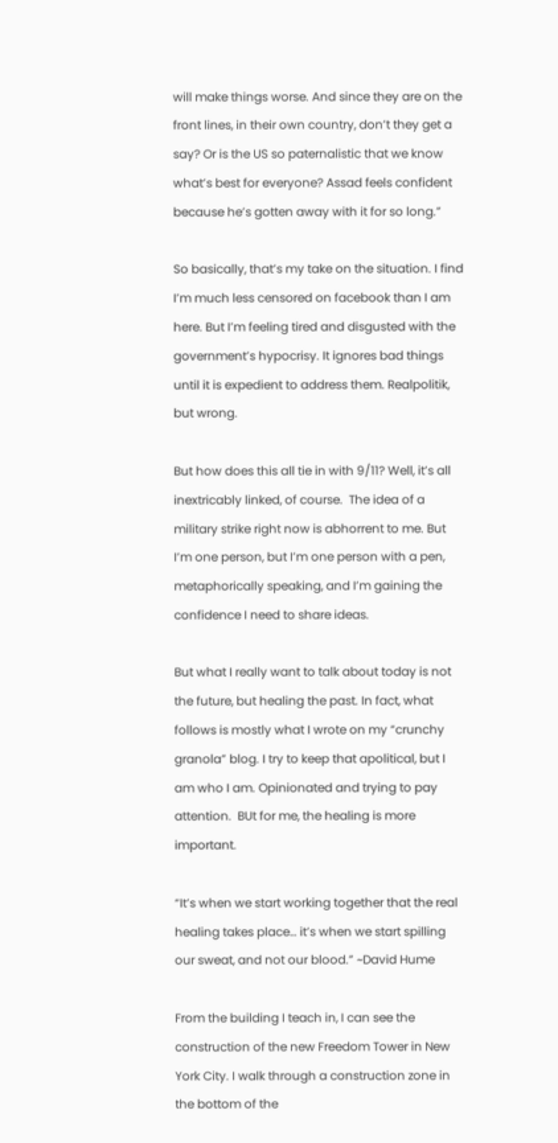will make things worse. And since they are on the front lines, in their own country, don’t they get a say? Or is the US so paternalistic that we know what’s best for everyone? Assad feels confident because he’s gotten away with it for so long.”

So basically, that’s my take on the situation. I find I’m much less censored on facebook than I am here. But I’m feeling tired and disgusted with the government’s hypocrisy. It ignores bad things until it is expedient to address them. Realpolitik, but wrong.

But how does this all tie in with 9/11? Well, it’s all inextricably linked, of course.  The idea of a military strike right now is abhorrent to me. But I’m one person, but I’m one person with a pen, metaphorically speaking, and I’m gaining the confidence I need to share ideas.

But what I really want to talk about today is not the future, but healing the past. In fact, what follows is mostly what I wrote on my “crunchy granola” blog. I try to keep that apolitical, but I am who I am. Opinionated and trying to pay attention.  BUt for me, the healing is more important.

“It’s when we start working together that the real healing takes place… it’s when we start spilling our sweat, and not our blood.” ~David Hume

From the building I teach in, I can see the construction of the new Freedom Tower in New York City. I walk through a construction zone in the bottom of the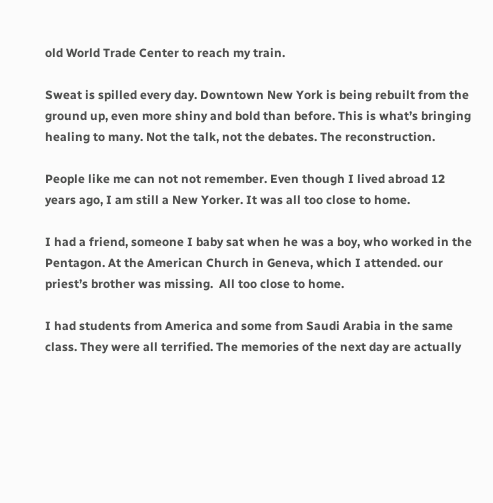old World Trade Center to reach my train.

Sweat is spilled every day. Downtown New York is being rebuilt from the ground up, even more shiny and bold than before. This is what’s bringing healing to many. Not the talk, not the debates. The reconstruction.

People like me can not not remember. Even though I lived abroad 12 years ago, I am still a New Yorker. It was all too close to home.

I had a friend, someone I baby sat when he was a boy, who worked in the Pentagon. At the American Church in Geneva, which I attended. our priest’s brother was missing.  All too close to home.

I had students from America and some from Saudi Arabia in the same class. They were all terrified. The memories of the next day are actually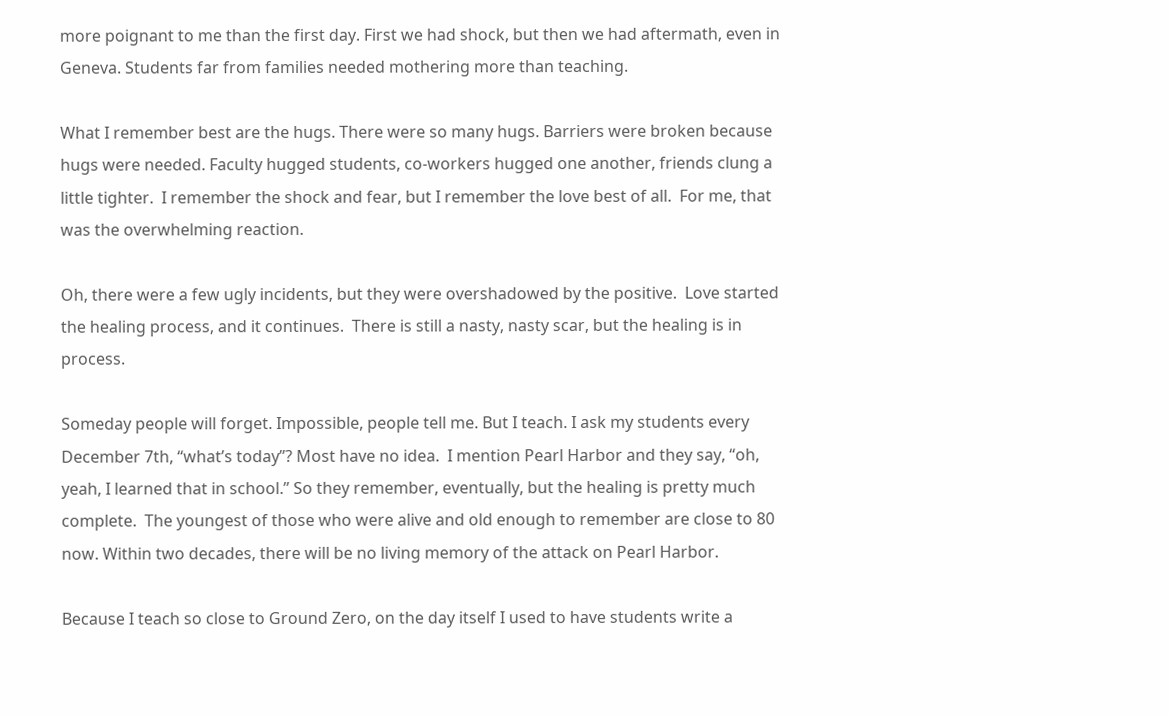more poignant to me than the first day. First we had shock, but then we had aftermath, even in Geneva. Students far from families needed mothering more than teaching.

What I remember best are the hugs. There were so many hugs. Barriers were broken because hugs were needed. Faculty hugged students, co-workers hugged one another, friends clung a little tighter.  I remember the shock and fear, but I remember the love best of all.  For me, that was the overwhelming reaction.

Oh, there were a few ugly incidents, but they were overshadowed by the positive.  Love started the healing process, and it continues.  There is still a nasty, nasty scar, but the healing is in process.

Someday people will forget. Impossible, people tell me. But I teach. I ask my students every December 7th, “what’s today”? Most have no idea.  I mention Pearl Harbor and they say, “oh, yeah, I learned that in school.” So they remember, eventually, but the healing is pretty much complete.  The youngest of those who were alive and old enough to remember are close to 80 now. Within two decades, there will be no living memory of the attack on Pearl Harbor.

Because I teach so close to Ground Zero, on the day itself I used to have students write a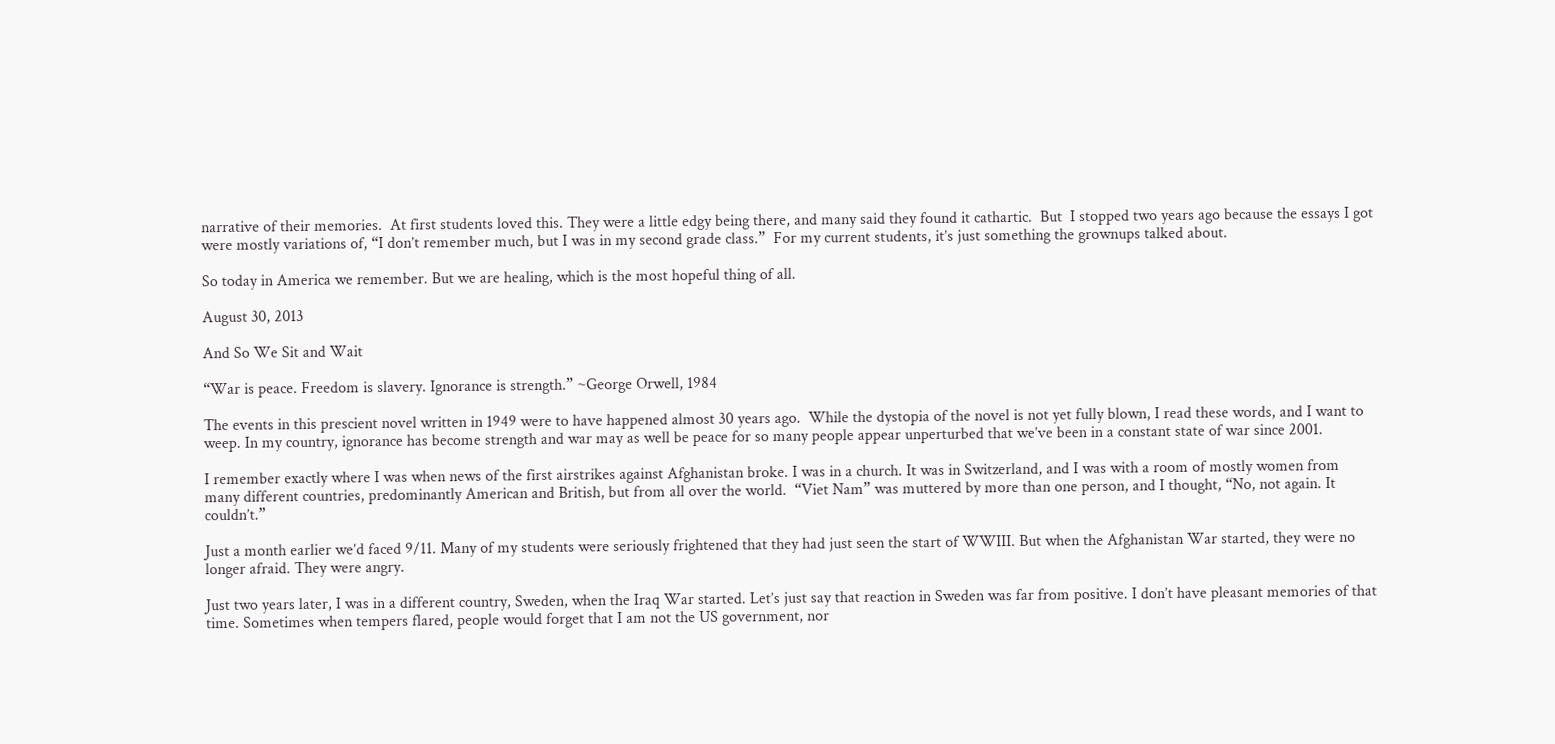narrative of their memories.  At first students loved this. They were a little edgy being there, and many said they found it cathartic.  But  I stopped two years ago because the essays I got were mostly variations of, “I don’t remember much, but I was in my second grade class.”  For my current students, it’s just something the grownups talked about.

So today in America we remember. But we are healing, which is the most hopeful thing of all.

August 30, 2013

And So We Sit and Wait

“War is peace. Freedom is slavery. Ignorance is strength.” ~George Orwell, 1984

The events in this prescient novel written in 1949 were to have happened almost 30 years ago.  While the dystopia of the novel is not yet fully blown, I read these words, and I want to weep. In my country, ignorance has become strength and war may as well be peace for so many people appear unperturbed that we’ve been in a constant state of war since 2001.

I remember exactly where I was when news of the first airstrikes against Afghanistan broke. I was in a church. It was in Switzerland, and I was with a room of mostly women from many different countries, predominantly American and British, but from all over the world.  “Viet Nam” was muttered by more than one person, and I thought, “No, not again. It couldn’t.”

Just a month earlier we’d faced 9/11. Many of my students were seriously frightened that they had just seen the start of WWIII. But when the Afghanistan War started, they were no longer afraid. They were angry.

Just two years later, I was in a different country, Sweden, when the Iraq War started. Let’s just say that reaction in Sweden was far from positive. I don’t have pleasant memories of that time. Sometimes when tempers flared, people would forget that I am not the US government, nor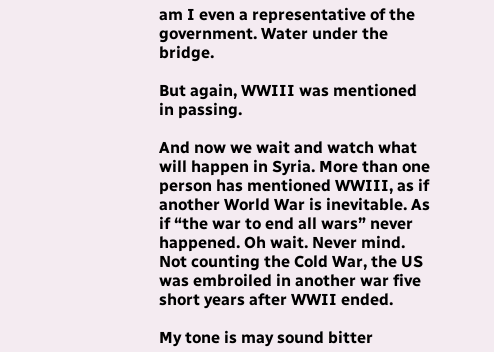am I even a representative of the government. Water under the bridge.

But again, WWIII was mentioned in passing.

And now we wait and watch what will happen in Syria. More than one person has mentioned WWIII, as if another World War is inevitable. As if “the war to end all wars” never happened. Oh wait. Never mind. Not counting the Cold War, the US was embroiled in another war five short years after WWII ended.

My tone is may sound bitter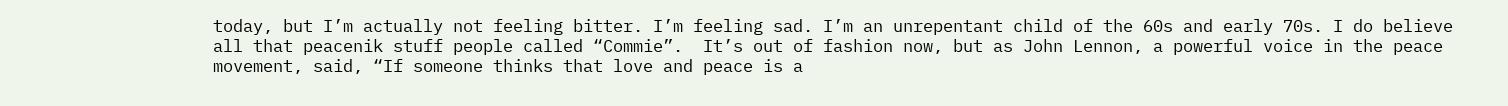today, but I’m actually not feeling bitter. I’m feeling sad. I’m an unrepentant child of the 60s and early 70s. I do believe all that peacenik stuff people called “Commie”.  It’s out of fashion now, but as John Lennon, a powerful voice in the peace movement, said, “If someone thinks that love and peace is a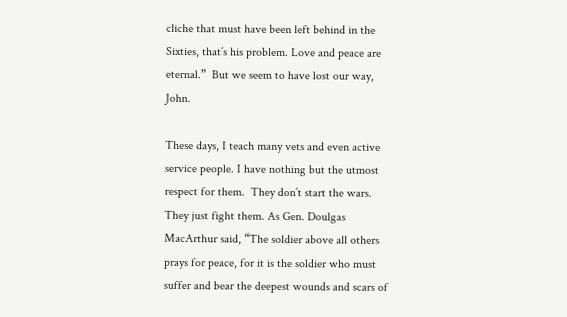cliche that must have been left behind in the Sixties, that’s his problem. Love and peace are eternal.”  But we seem to have lost our way, John.

These days, I teach many vets and even active service people. I have nothing but the utmost respect for them.  They don’t start the wars. They just fight them. As Gen. Doulgas MacArthur said, “The soldier above all others prays for peace, for it is the soldier who must suffer and bear the deepest wounds and scars of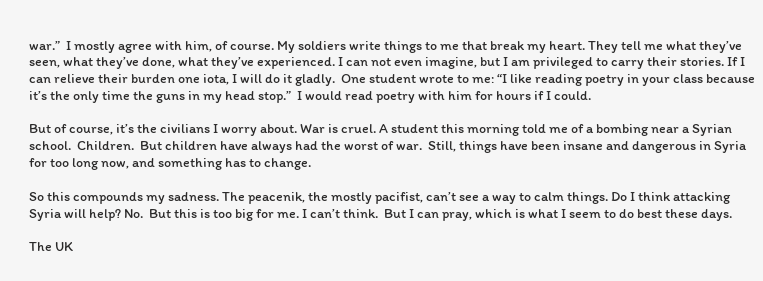war.”  I mostly agree with him, of course. My soldiers write things to me that break my heart. They tell me what they’ve seen, what they’ve done, what they’ve experienced. I can not even imagine, but I am privileged to carry their stories. If I can relieve their burden one iota, I will do it gladly.  One student wrote to me: “I like reading poetry in your class because it’s the only time the guns in my head stop.”  I would read poetry with him for hours if I could.

But of course, it’s the civilians I worry about. War is cruel. A student this morning told me of a bombing near a Syrian school.  Children.  But children have always had the worst of war.  Still, things have been insane and dangerous in Syria for too long now, and something has to change.

So this compounds my sadness. The peacenik, the mostly pacifist, can’t see a way to calm things. Do I think attacking Syria will help? No.  But this is too big for me. I can’t think.  But I can pray, which is what I seem to do best these days.

The UK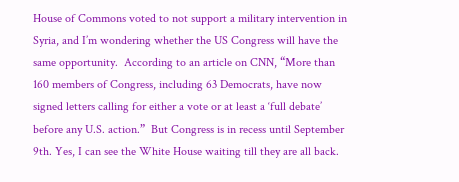House of Commons voted to not support a military intervention in Syria, and I’m wondering whether the US Congress will have the same opportunity.  According to an article on CNN, “More than 160 members of Congress, including 63 Democrats, have now signed letters calling for either a vote or at least a ‘full debate’ before any U.S. action.”  But Congress is in recess until September 9th. Yes, I can see the White House waiting till they are all back.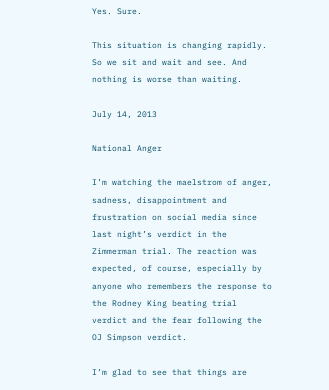Yes. Sure.

This situation is changing rapidly.  So we sit and wait and see. And nothing is worse than waiting.

July 14, 2013

National Anger

I’m watching the maelstrom of anger, sadness, disappointment and frustration on social media since last night’s verdict in the Zimmerman trial. The reaction was expected, of course, especially by anyone who remembers the response to the Rodney King beating trial verdict and the fear following the OJ Simpson verdict.

I’m glad to see that things are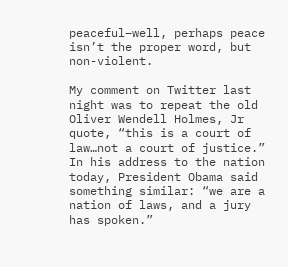peaceful–well, perhaps peace isn’t the proper word, but non-violent.

My comment on Twitter last night was to repeat the old Oliver Wendell Holmes, Jr quote, “this is a court of law…not a court of justice.”  In his address to the nation today, President Obama said something similar: “we are a nation of laws, and a jury has spoken.”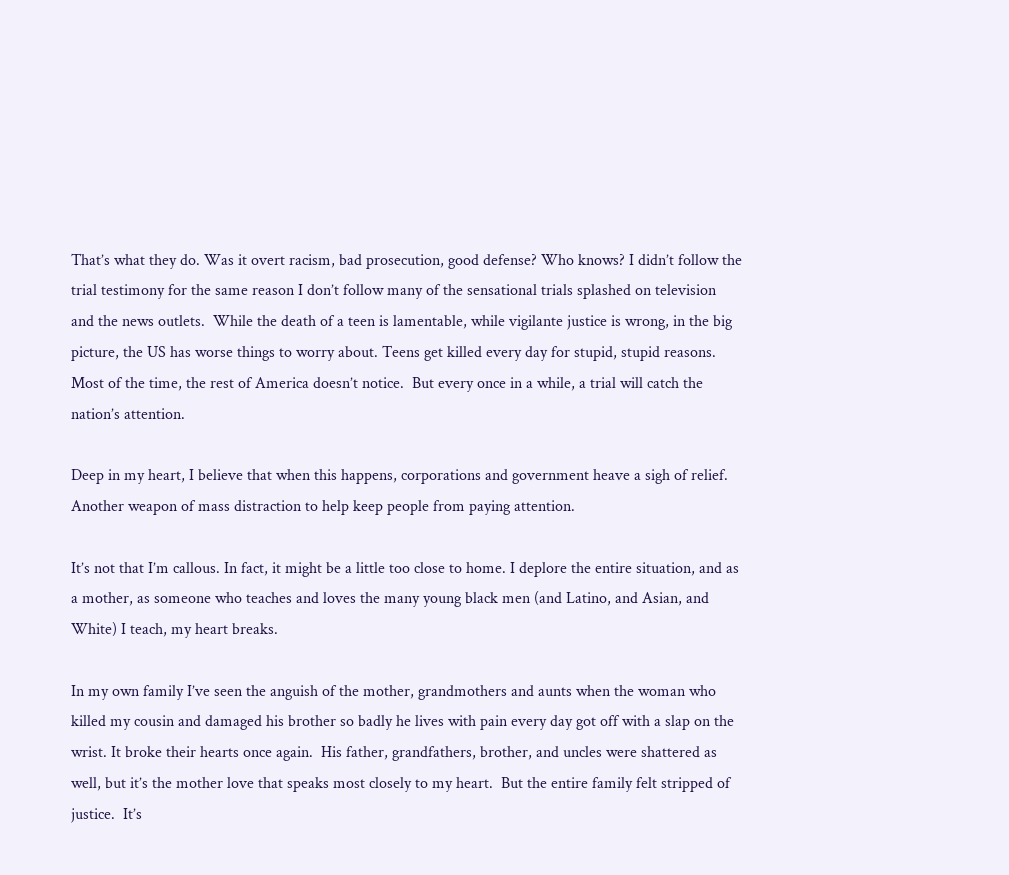That’s what they do. Was it overt racism, bad prosecution, good defense? Who knows? I didn’t follow the trial testimony for the same reason I don’t follow many of the sensational trials splashed on television and the news outlets.  While the death of a teen is lamentable, while vigilante justice is wrong, in the big picture, the US has worse things to worry about. Teens get killed every day for stupid, stupid reasons. Most of the time, the rest of America doesn’t notice.  But every once in a while, a trial will catch the nation’s attention.

Deep in my heart, I believe that when this happens, corporations and government heave a sigh of relief. Another weapon of mass distraction to help keep people from paying attention.

It’s not that I’m callous. In fact, it might be a little too close to home. I deplore the entire situation, and as a mother, as someone who teaches and loves the many young black men (and Latino, and Asian, and White) I teach, my heart breaks.

In my own family I’ve seen the anguish of the mother, grandmothers and aunts when the woman who killed my cousin and damaged his brother so badly he lives with pain every day got off with a slap on the wrist. It broke their hearts once again.  His father, grandfathers, brother, and uncles were shattered as well, but it’s the mother love that speaks most closely to my heart.  But the entire family felt stripped of justice.  It’s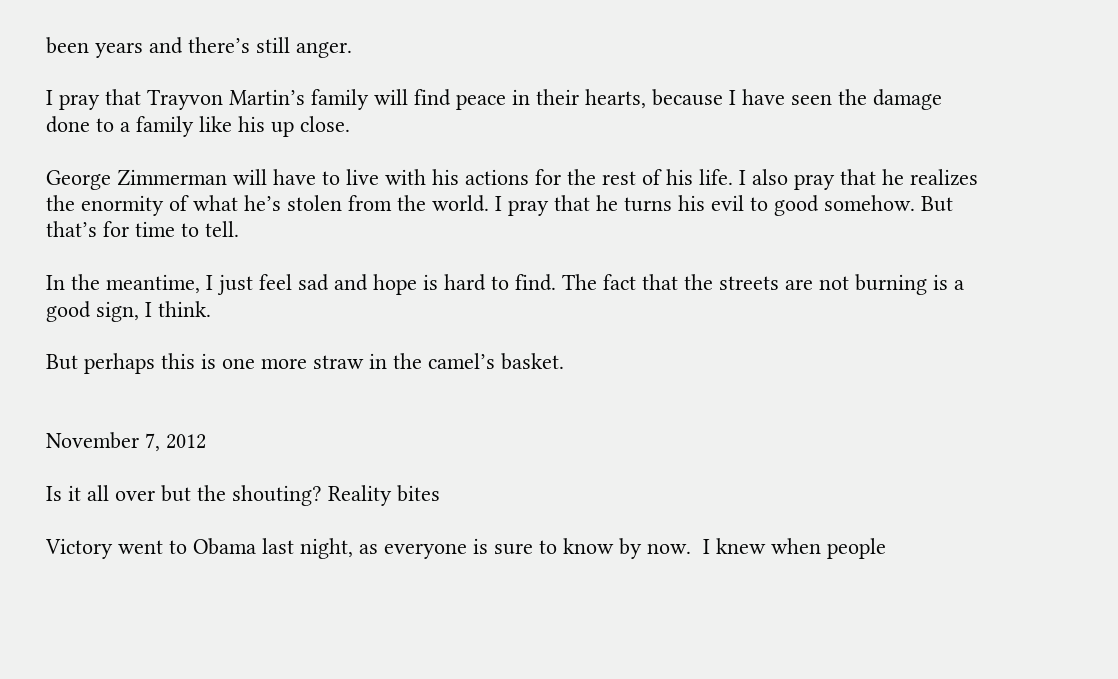been years and there’s still anger.

I pray that Trayvon Martin’s family will find peace in their hearts, because I have seen the damage done to a family like his up close.

George Zimmerman will have to live with his actions for the rest of his life. I also pray that he realizes the enormity of what he’s stolen from the world. I pray that he turns his evil to good somehow. But that’s for time to tell.

In the meantime, I just feel sad and hope is hard to find. The fact that the streets are not burning is a good sign, I think.

But perhaps this is one more straw in the camel’s basket.


November 7, 2012

Is it all over but the shouting? Reality bites

Victory went to Obama last night, as everyone is sure to know by now.  I knew when people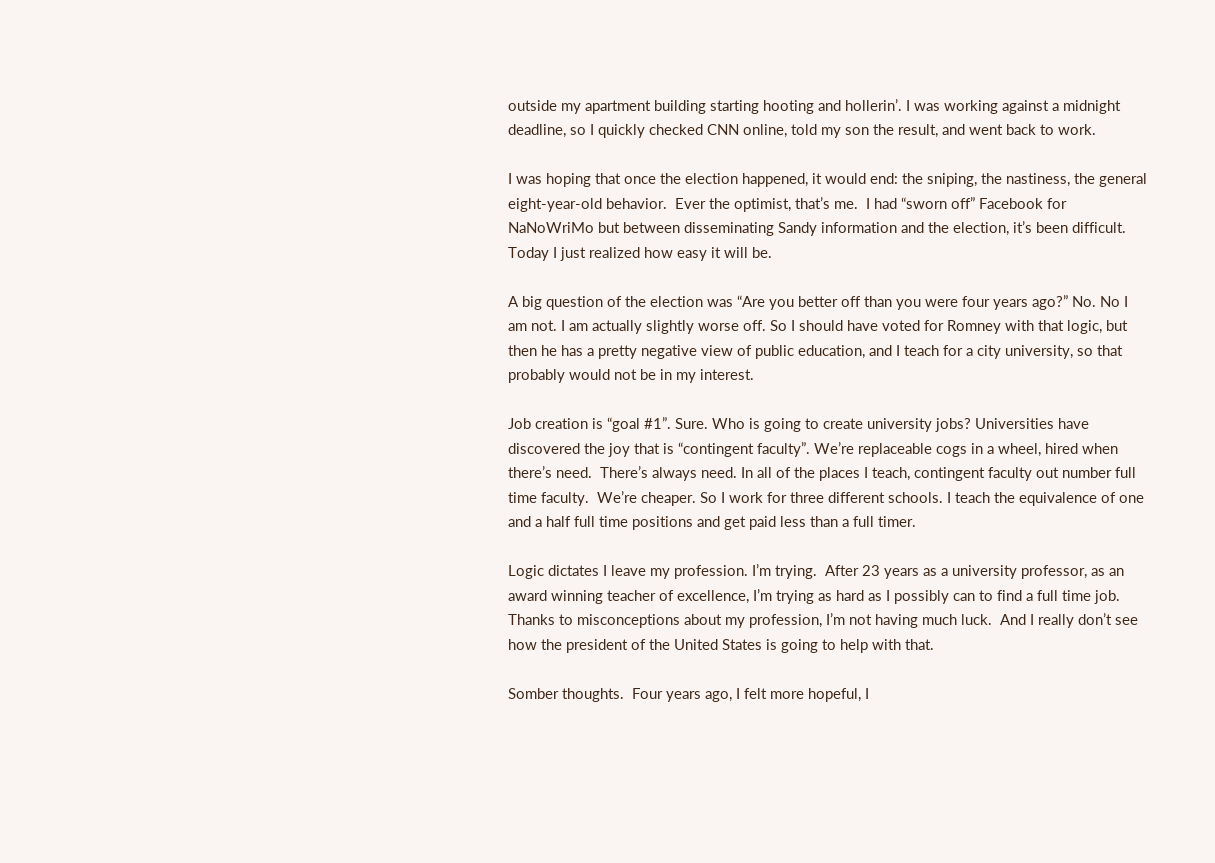outside my apartment building starting hooting and hollerin’. I was working against a midnight deadline, so I quickly checked CNN online, told my son the result, and went back to work.

I was hoping that once the election happened, it would end: the sniping, the nastiness, the general eight-year-old behavior.  Ever the optimist, that’s me.  I had “sworn off” Facebook for NaNoWriMo but between disseminating Sandy information and the election, it’s been difficult.  Today I just realized how easy it will be.

A big question of the election was “Are you better off than you were four years ago?” No. No I am not. I am actually slightly worse off. So I should have voted for Romney with that logic, but then he has a pretty negative view of public education, and I teach for a city university, so that probably would not be in my interest.

Job creation is “goal #1”. Sure. Who is going to create university jobs? Universities have discovered the joy that is “contingent faculty”. We’re replaceable cogs in a wheel, hired when there’s need.  There’s always need. In all of the places I teach, contingent faculty out number full time faculty.  We’re cheaper. So I work for three different schools. I teach the equivalence of one and a half full time positions and get paid less than a full timer.

Logic dictates I leave my profession. I’m trying.  After 23 years as a university professor, as an award winning teacher of excellence, I’m trying as hard as I possibly can to find a full time job.  Thanks to misconceptions about my profession, I’m not having much luck.  And I really don’t see how the president of the United States is going to help with that.

Somber thoughts.  Four years ago, I felt more hopeful, I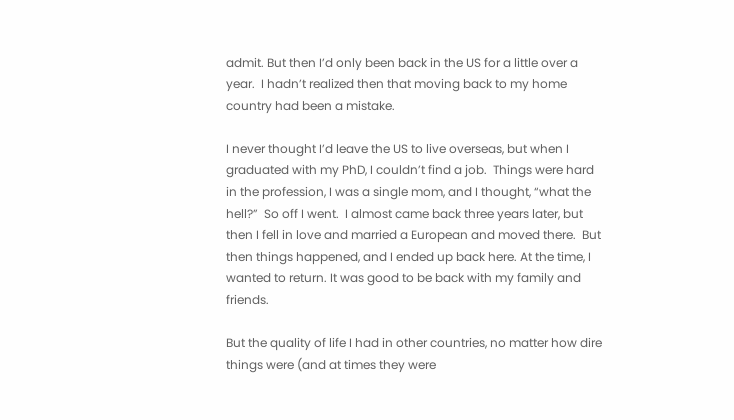admit. But then I’d only been back in the US for a little over a year.  I hadn’t realized then that moving back to my home country had been a mistake.

I never thought I’d leave the US to live overseas, but when I graduated with my PhD, I couldn’t find a job.  Things were hard in the profession, I was a single mom, and I thought, “what the hell?”  So off I went.  I almost came back three years later, but then I fell in love and married a European and moved there.  But then things happened, and I ended up back here. At the time, I wanted to return. It was good to be back with my family and friends.

But the quality of life I had in other countries, no matter how dire things were (and at times they were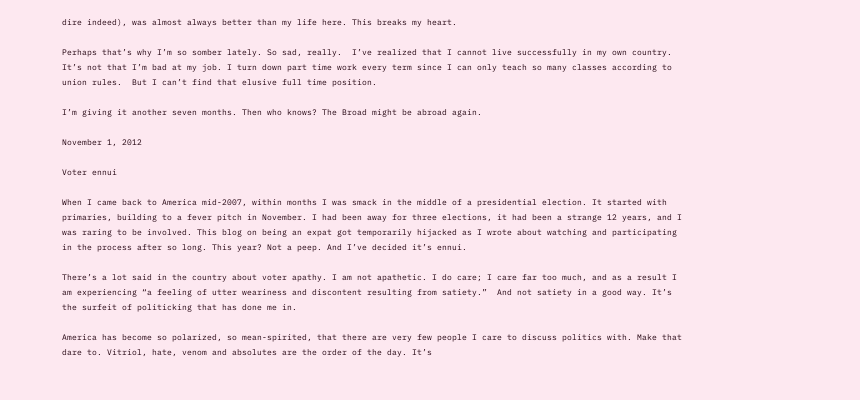dire indeed), was almost always better than my life here. This breaks my heart.

Perhaps that’s why I’m so somber lately. So sad, really.  I’ve realized that I cannot live successfully in my own country.  It’s not that I’m bad at my job. I turn down part time work every term since I can only teach so many classes according to union rules.  But I can’t find that elusive full time position.

I’m giving it another seven months. Then who knows? The Broad might be abroad again.

November 1, 2012

Voter ennui

When I came back to America mid-2007, within months I was smack in the middle of a presidential election. It started with primaries, building to a fever pitch in November. I had been away for three elections, it had been a strange 12 years, and I was raring to be involved. This blog on being an expat got temporarily hijacked as I wrote about watching and participating in the process after so long. This year? Not a peep. And I’ve decided it’s ennui.

There’s a lot said in the country about voter apathy. I am not apathetic. I do care; I care far too much, and as a result I am experiencing “a feeling of utter weariness and discontent resulting from satiety.”  And not satiety in a good way. It’s the surfeit of politicking that has done me in.

America has become so polarized, so mean-spirited, that there are very few people I care to discuss politics with. Make that dare to. Vitriol, hate, venom and absolutes are the order of the day. It’s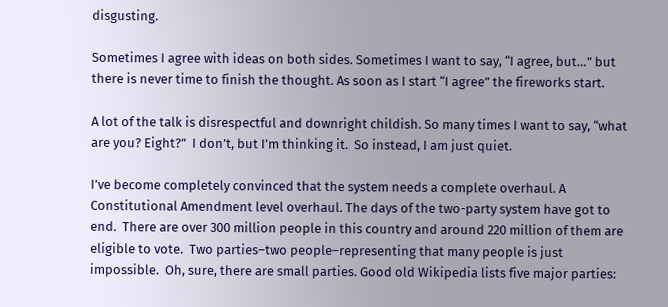disgusting.

Sometimes I agree with ideas on both sides. Sometimes I want to say, “I agree, but…” but there is never time to finish the thought. As soon as I start “I agree” the fireworks start.

A lot of the talk is disrespectful and downright childish. So many times I want to say, “what are you? Eight?”  I don’t, but I’m thinking it.  So instead, I am just quiet.

I’ve become completely convinced that the system needs a complete overhaul. A Constitutional Amendment level overhaul. The days of the two-party system have got to end.  There are over 300 million people in this country and around 220 million of them are eligible to vote.  Two parties–two people–representing that many people is just impossible.  Oh, sure, there are small parties. Good old Wikipedia lists five major parties: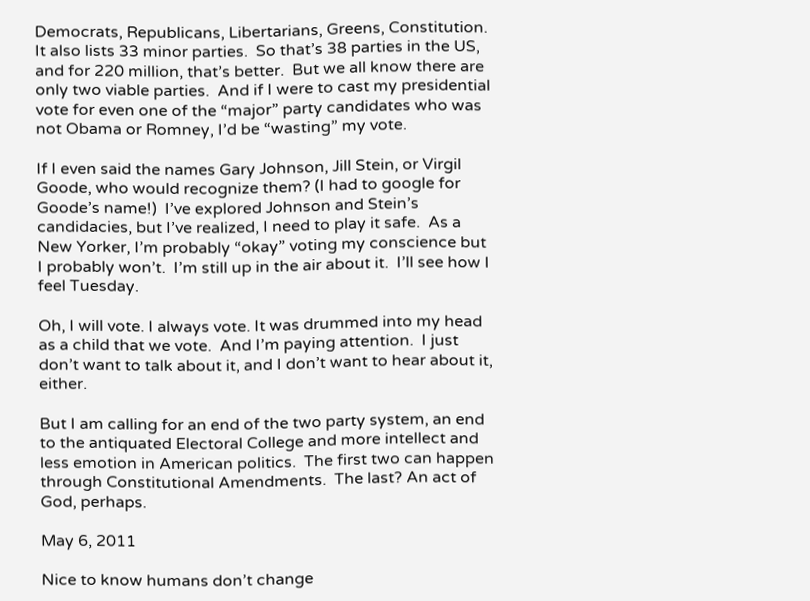Democrats, Republicans, Libertarians, Greens, Constitution.  It also lists 33 minor parties.  So that’s 38 parties in the US, and for 220 million, that’s better.  But we all know there are only two viable parties.  And if I were to cast my presidential vote for even one of the “major” party candidates who was not Obama or Romney, I’d be “wasting” my vote.

If I even said the names Gary Johnson, Jill Stein, or Virgil Goode, who would recognize them? (I had to google for Goode’s name!)  I’ve explored Johnson and Stein’s candidacies, but I’ve realized, I need to play it safe.  As a New Yorker, I’m probably “okay” voting my conscience but I probably won’t.  I’m still up in the air about it.  I’ll see how I feel Tuesday.

Oh, I will vote. I always vote. It was drummed into my head as a child that we vote.  And I’m paying attention.  I just don’t want to talk about it, and I don’t want to hear about it, either.

But I am calling for an end of the two party system, an end to the antiquated Electoral College and more intellect and less emotion in American politics.  The first two can happen through Constitutional Amendments.  The last? An act of God, perhaps.

May 6, 2011

Nice to know humans don’t change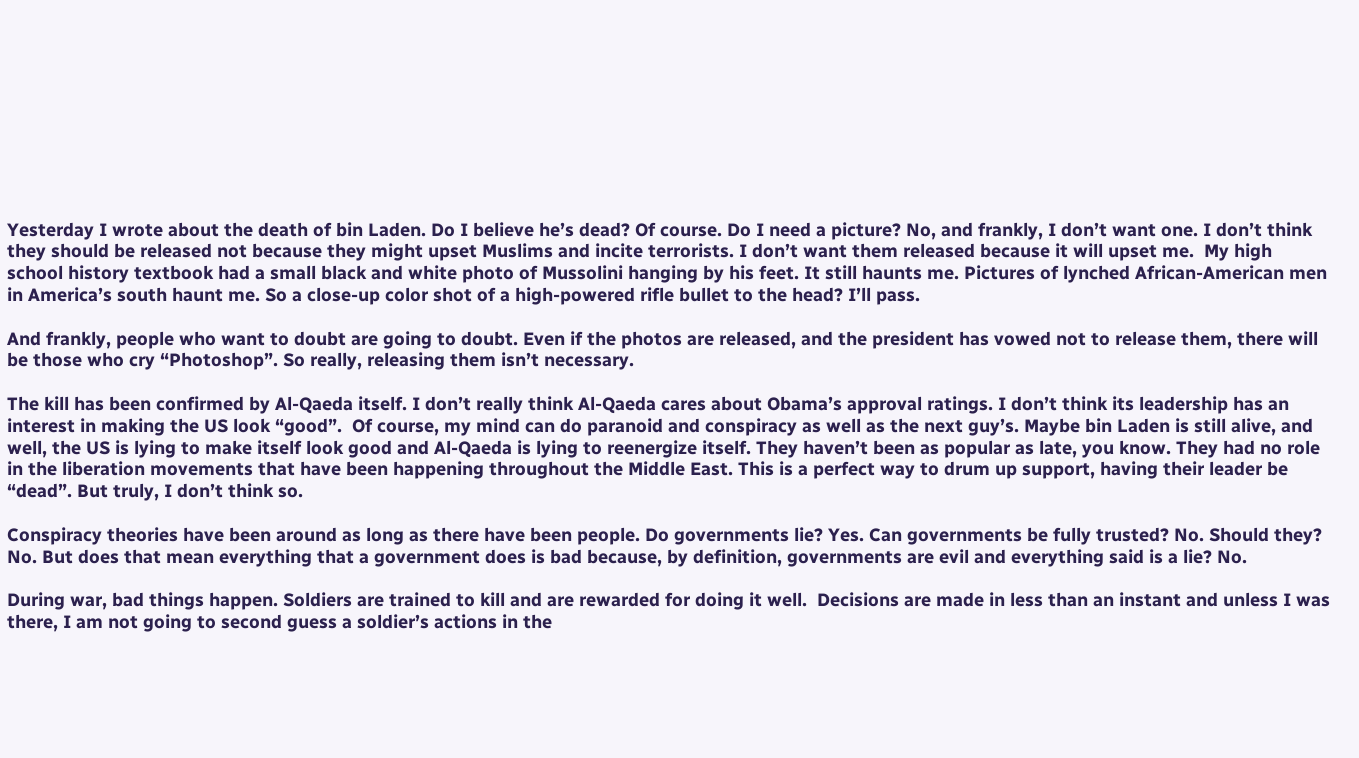Yesterday I wrote about the death of bin Laden. Do I believe he’s dead? Of course. Do I need a picture? No, and frankly, I don’t want one. I don’t think they should be released not because they might upset Muslims and incite terrorists. I don’t want them released because it will upset me.  My high school history textbook had a small black and white photo of Mussolini hanging by his feet. It still haunts me. Pictures of lynched African-American men in America’s south haunt me. So a close-up color shot of a high-powered rifle bullet to the head? I’ll pass.

And frankly, people who want to doubt are going to doubt. Even if the photos are released, and the president has vowed not to release them, there will be those who cry “Photoshop”. So really, releasing them isn’t necessary.

The kill has been confirmed by Al-Qaeda itself. I don’t really think Al-Qaeda cares about Obama’s approval ratings. I don’t think its leadership has an interest in making the US look “good”.  Of course, my mind can do paranoid and conspiracy as well as the next guy’s. Maybe bin Laden is still alive, and well, the US is lying to make itself look good and Al-Qaeda is lying to reenergize itself. They haven’t been as popular as late, you know. They had no role in the liberation movements that have been happening throughout the Middle East. This is a perfect way to drum up support, having their leader be “dead”. But truly, I don’t think so.

Conspiracy theories have been around as long as there have been people. Do governments lie? Yes. Can governments be fully trusted? No. Should they? No. But does that mean everything that a government does is bad because, by definition, governments are evil and everything said is a lie? No.

During war, bad things happen. Soldiers are trained to kill and are rewarded for doing it well.  Decisions are made in less than an instant and unless I was there, I am not going to second guess a soldier’s actions in the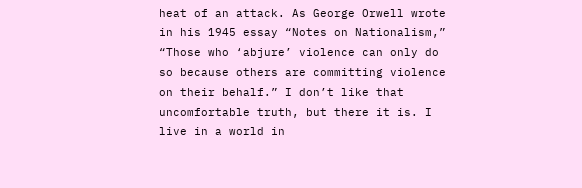heat of an attack. As George Orwell wrote in his 1945 essay “Notes on Nationalism,” “Those who ‘abjure’ violence can only do so because others are committing violence on their behalf.” I don’t like that uncomfortable truth, but there it is. I live in a world in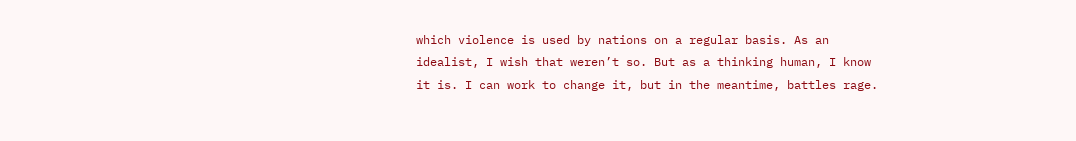which violence is used by nations on a regular basis. As an idealist, I wish that weren’t so. But as a thinking human, I know it is. I can work to change it, but in the meantime, battles rage.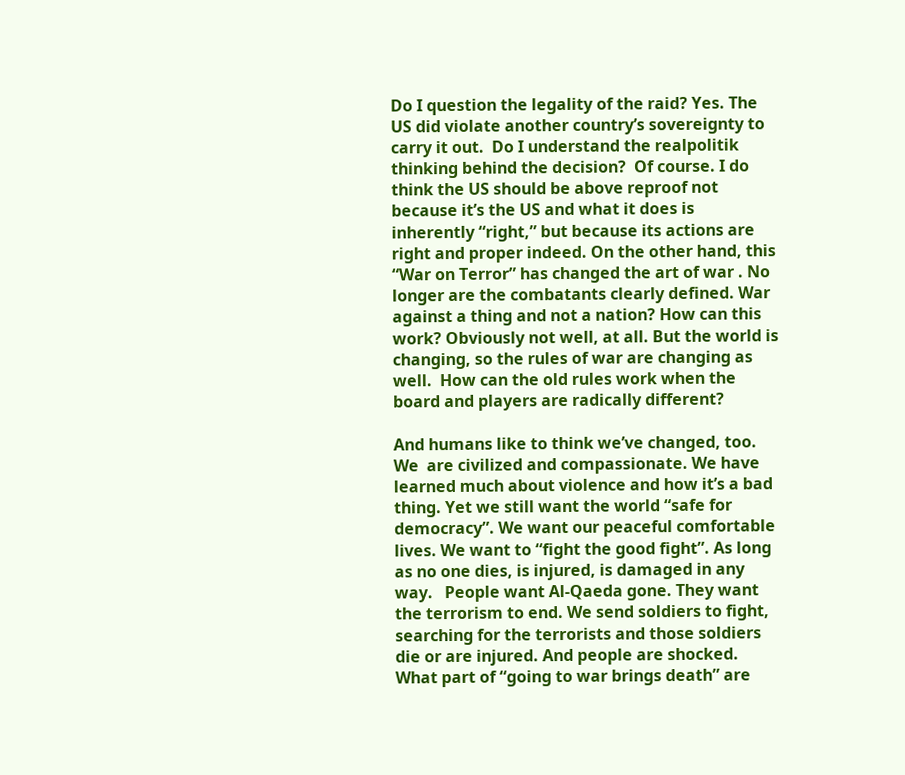Do I question the legality of the raid? Yes. The US did violate another country’s sovereignty to carry it out.  Do I understand the realpolitik thinking behind the decision?  Of course. I do think the US should be above reproof not because it’s the US and what it does is inherently “right,” but because its actions are right and proper indeed. On the other hand, this “War on Terror” has changed the art of war . No longer are the combatants clearly defined. War against a thing and not a nation? How can this work? Obviously not well, at all. But the world is changing, so the rules of war are changing as well.  How can the old rules work when the board and players are radically different?

And humans like to think we’ve changed, too. We  are civilized and compassionate. We have learned much about violence and how it’s a bad thing. Yet we still want the world “safe for democracy”. We want our peaceful comfortable lives. We want to “fight the good fight”. As long as no one dies, is injured, is damaged in any way.   People want Al-Qaeda gone. They want the terrorism to end. We send soldiers to fight, searching for the terrorists and those soldiers die or are injured. And people are shocked.  What part of “going to war brings death” are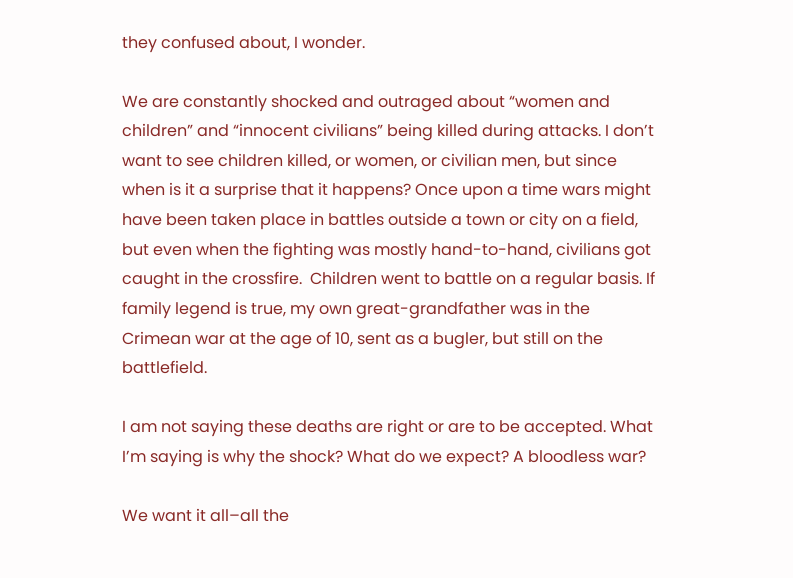they confused about, I wonder.

We are constantly shocked and outraged about “women and children” and “innocent civilians” being killed during attacks. I don’t want to see children killed, or women, or civilian men, but since when is it a surprise that it happens? Once upon a time wars might have been taken place in battles outside a town or city on a field, but even when the fighting was mostly hand-to-hand, civilians got caught in the crossfire.  Children went to battle on a regular basis. If family legend is true, my own great-grandfather was in the Crimean war at the age of 10, sent as a bugler, but still on the battlefield.

I am not saying these deaths are right or are to be accepted. What I’m saying is why the shock? What do we expect? A bloodless war?

We want it all–all the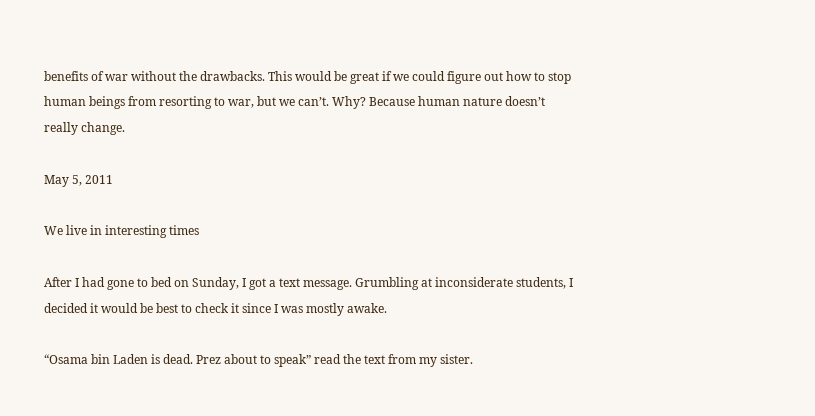benefits of war without the drawbacks. This would be great if we could figure out how to stop human beings from resorting to war, but we can’t. Why? Because human nature doesn’t really change.

May 5, 2011

We live in interesting times

After I had gone to bed on Sunday, I got a text message. Grumbling at inconsiderate students, I decided it would be best to check it since I was mostly awake.

“Osama bin Laden is dead. Prez about to speak” read the text from my sister.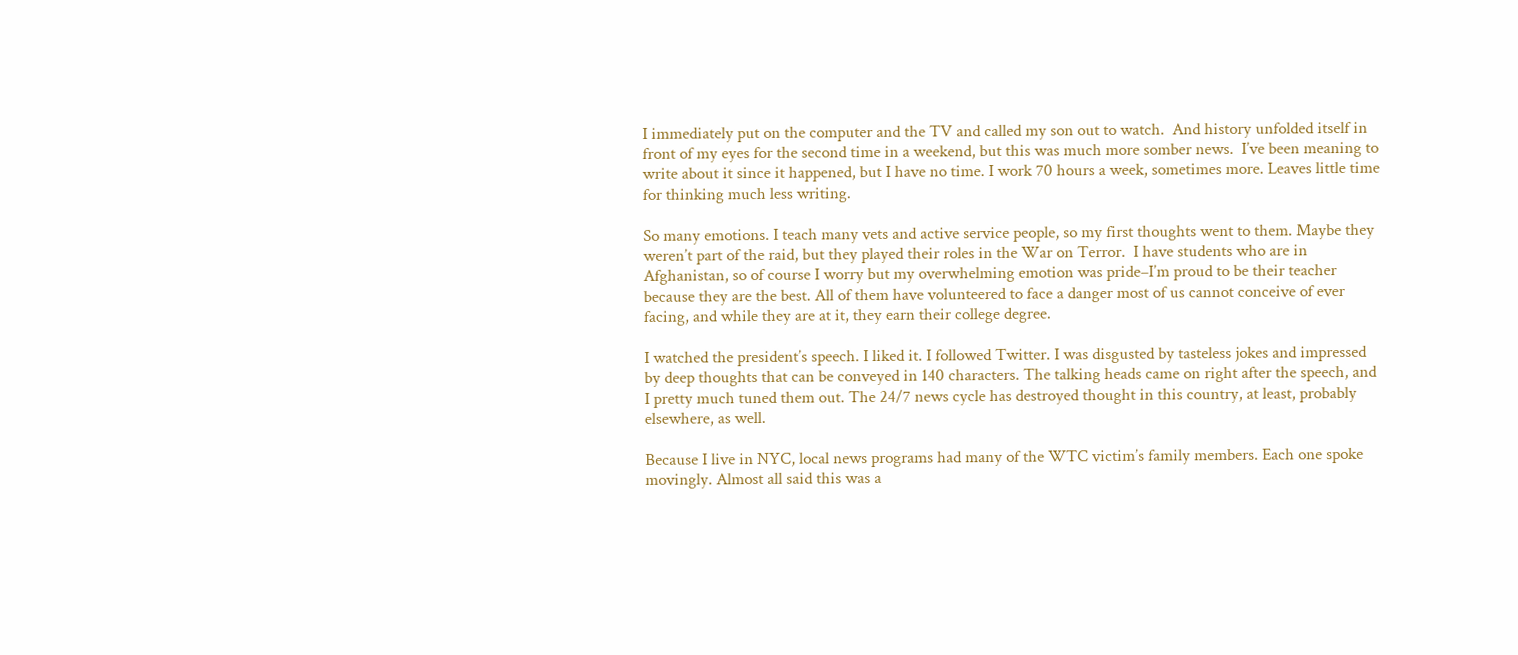I immediately put on the computer and the TV and called my son out to watch.  And history unfolded itself in front of my eyes for the second time in a weekend, but this was much more somber news.  I’ve been meaning to write about it since it happened, but I have no time. I work 70 hours a week, sometimes more. Leaves little time for thinking much less writing.

So many emotions. I teach many vets and active service people, so my first thoughts went to them. Maybe they weren’t part of the raid, but they played their roles in the War on Terror.  I have students who are in Afghanistan, so of course I worry but my overwhelming emotion was pride–I’m proud to be their teacher because they are the best. All of them have volunteered to face a danger most of us cannot conceive of ever facing, and while they are at it, they earn their college degree.

I watched the president’s speech. I liked it. I followed Twitter. I was disgusted by tasteless jokes and impressed by deep thoughts that can be conveyed in 140 characters. The talking heads came on right after the speech, and I pretty much tuned them out. The 24/7 news cycle has destroyed thought in this country, at least, probably elsewhere, as well.

Because I live in NYC, local news programs had many of the WTC victim’s family members. Each one spoke movingly. Almost all said this was a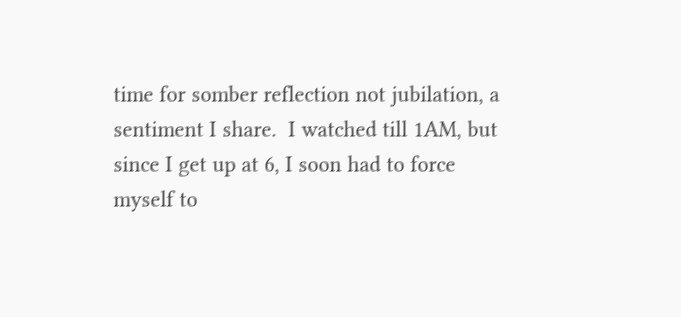time for somber reflection not jubilation, a sentiment I share.  I watched till 1AM, but since I get up at 6, I soon had to force myself to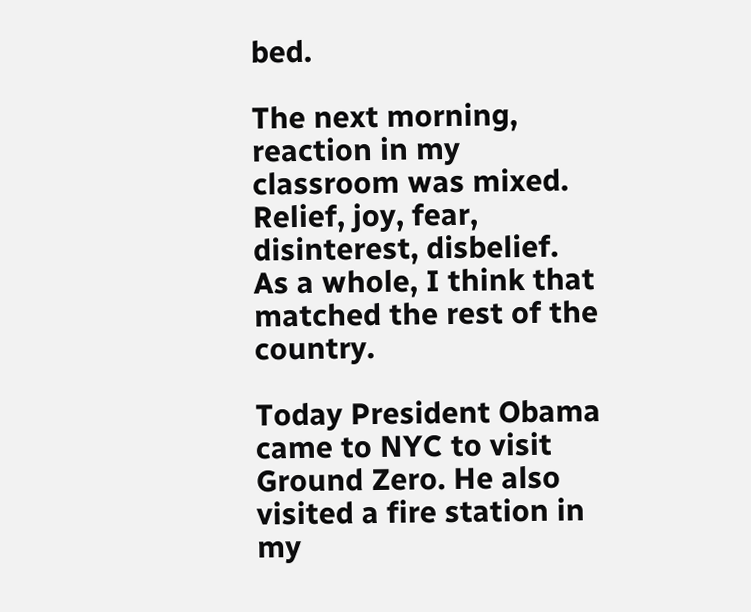bed.

The next morning, reaction in my classroom was mixed. Relief, joy, fear, disinterest, disbelief.  As a whole, I think that matched the rest of the country.

Today President Obama came to NYC to visit Ground Zero. He also visited a fire station in my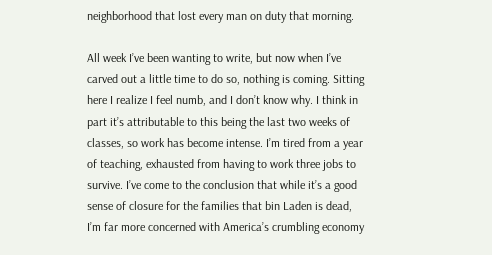neighborhood that lost every man on duty that morning.

All week I’ve been wanting to write, but now when I’ve carved out a little time to do so, nothing is coming. Sitting here I realize I feel numb, and I don’t know why. I think in part it’s attributable to this being the last two weeks of classes, so work has become intense. I’m tired from a year of teaching, exhausted from having to work three jobs to survive. I’ve come to the conclusion that while it’s a good sense of closure for the families that bin Laden is dead, I’m far more concerned with America’s crumbling economy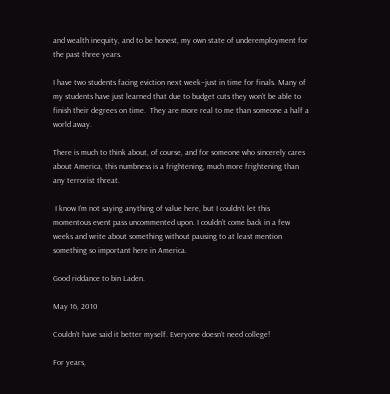and wealth inequity, and to be honest, my own state of underemployment for the past three years.

I have two students facing eviction next week–just in time for finals. Many of my students have just learned that due to budget cuts they won’t be able to finish their degrees on time.  They are more real to me than someone a half a world away.

There is much to think about, of course, and for someone who sincerely cares about America, this numbness is a frightening, much more frightening than any terrorist threat.

 I know I’m not saying anything of value here, but I couldn’t let this momentous event pass uncommented upon. I couldn’t come back in a few weeks and write about something without pausing to at least mention something so important here in America.

Good riddance to bin Laden.

May 16, 2010

Couldn’t have said it better myself. Everyone doesn’t need college!

For years,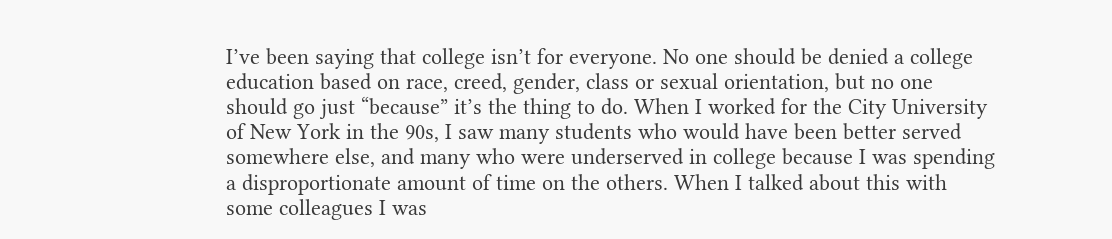I’ve been saying that college isn’t for everyone. No one should be denied a college education based on race, creed, gender, class or sexual orientation, but no one should go just “because” it’s the thing to do. When I worked for the City University of New York in the 90s, I saw many students who would have been better served somewhere else, and many who were underserved in college because I was spending a disproportionate amount of time on the others. When I talked about this with some colleagues I was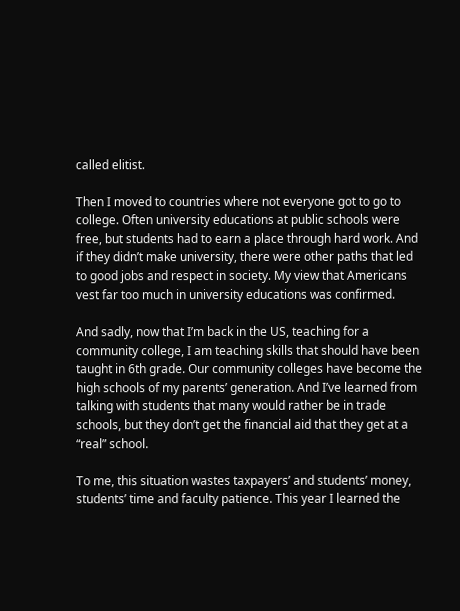called elitist.

Then I moved to countries where not everyone got to go to college. Often university educations at public schools were free, but students had to earn a place through hard work. And if they didn’t make university, there were other paths that led to good jobs and respect in society. My view that Americans vest far too much in university educations was confirmed.

And sadly, now that I’m back in the US, teaching for a community college, I am teaching skills that should have been taught in 6th grade. Our community colleges have become the high schools of my parents’ generation. And I’ve learned from talking with students that many would rather be in trade schools, but they don’t get the financial aid that they get at a “real” school.

To me, this situation wastes taxpayers’ and students’ money, students’ time and faculty patience. This year I learned the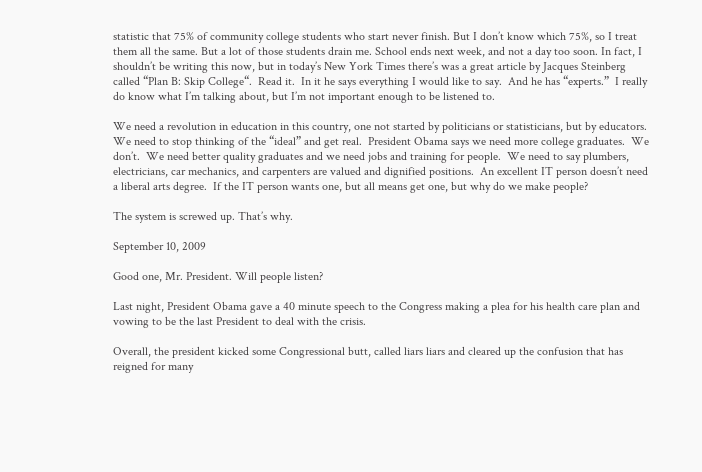statistic that 75% of community college students who start never finish. But I don’t know which 75%, so I treat them all the same. But a lot of those students drain me. School ends next week, and not a day too soon. In fact, I shouldn’t be writing this now, but in today’s New York Times there’s was a great article by Jacques Steinberg called “Plan B: Skip College“.  Read it.  In it he says everything I would like to say.  And he has “experts.”  I really do know what I’m talking about, but I’m not important enough to be listened to.

We need a revolution in education in this country, one not started by politicians or statisticians, but by educators.  We need to stop thinking of the “ideal” and get real.  President Obama says we need more college graduates.  We don’t.  We need better quality graduates and we need jobs and training for people.  We need to say plumbers, electricians, car mechanics, and carpenters are valued and dignified positions.  An excellent IT person doesn’t need a liberal arts degree.  If the IT person wants one, but all means get one, but why do we make people?

The system is screwed up. That’s why.

September 10, 2009

Good one, Mr. President. Will people listen?

Last night, President Obama gave a 40 minute speech to the Congress making a plea for his health care plan and vowing to be the last President to deal with the crisis.

Overall, the president kicked some Congressional butt, called liars liars and cleared up the confusion that has reigned for many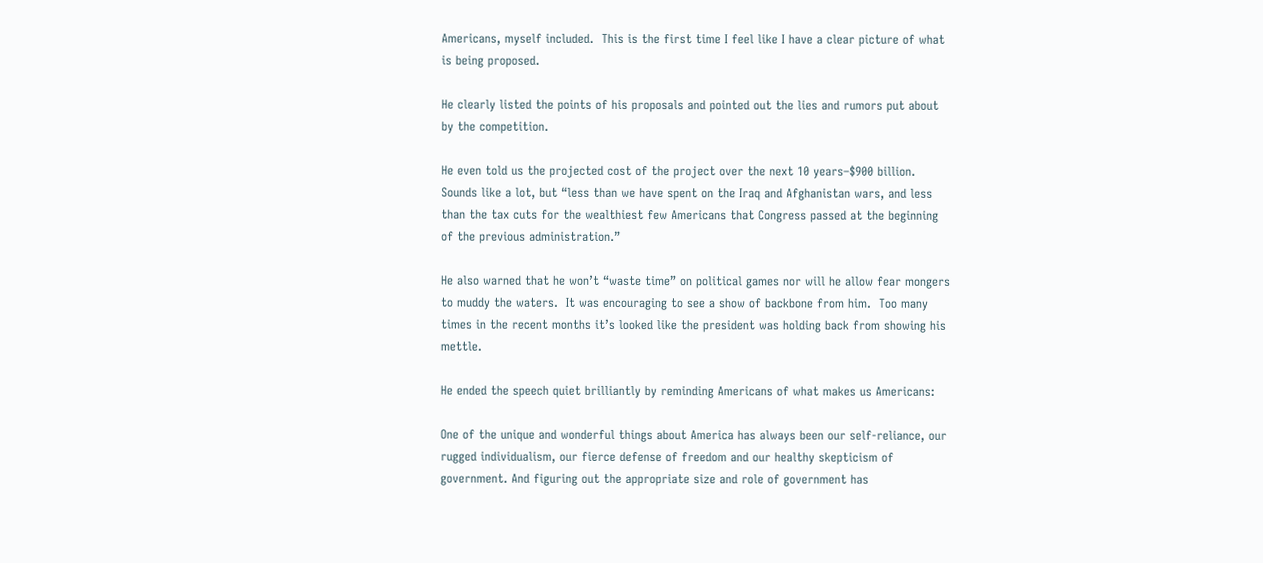Americans, myself included.  This is the first time I feel like I have a clear picture of what is being proposed.

He clearly listed the points of his proposals and pointed out the lies and rumors put about by the competition.

He even told us the projected cost of the project over the next 10 years–$900 billion.  Sounds like a lot, but “less than we have spent on the Iraq and Afghanistan wars, and less than the tax cuts for the wealthiest few Americans that Congress passed at the beginning of the previous administration.”

He also warned that he won’t “waste time” on political games nor will he allow fear mongers to muddy the waters.  It was encouraging to see a show of backbone from him.  Too many times in the recent months it’s looked like the president was holding back from showing his mettle.

He ended the speech quiet brilliantly by reminding Americans of what makes us Americans:

One of the unique and wonderful things about America has always been our self-reliance, our rugged individualism, our fierce defense of freedom and our healthy skepticism of government. And figuring out the appropriate size and role of government has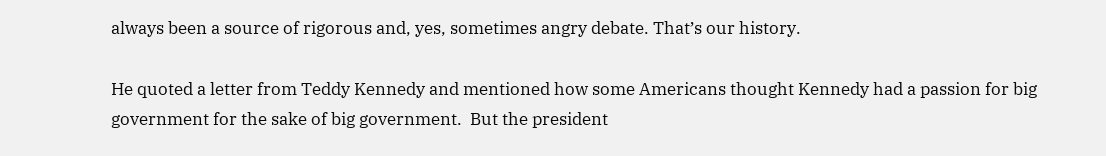always been a source of rigorous and, yes, sometimes angry debate. That’s our history.

He quoted a letter from Teddy Kennedy and mentioned how some Americans thought Kennedy had a passion for big government for the sake of big government.  But the president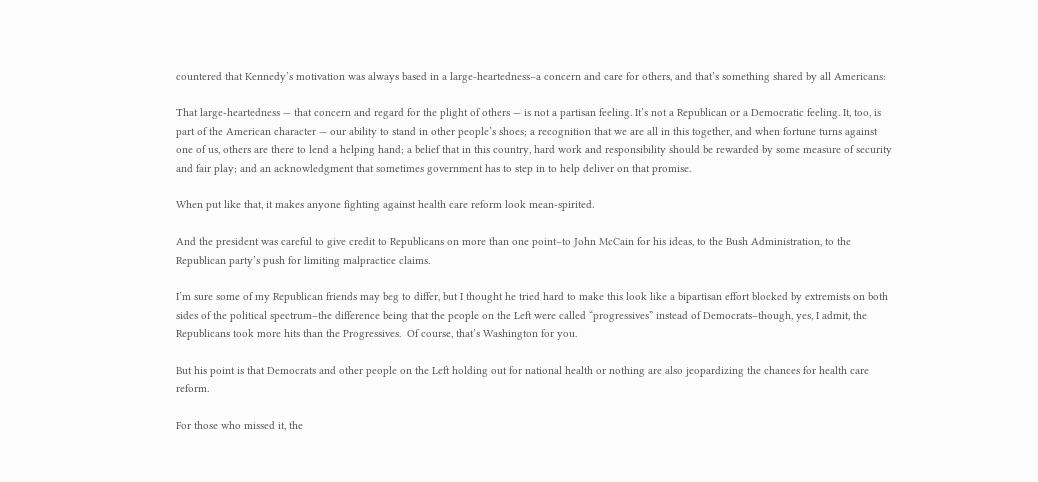countered that Kennedy’s motivation was always based in a large-heartedness–a concern and care for others, and that’s something shared by all Americans:

That large-heartedness — that concern and regard for the plight of others — is not a partisan feeling. It’s not a Republican or a Democratic feeling. It, too, is part of the American character — our ability to stand in other people’s shoes; a recognition that we are all in this together, and when fortune turns against one of us, others are there to lend a helping hand; a belief that in this country, hard work and responsibility should be rewarded by some measure of security and fair play; and an acknowledgment that sometimes government has to step in to help deliver on that promise.

When put like that, it makes anyone fighting against health care reform look mean-spirited.

And the president was careful to give credit to Republicans on more than one point–to John McCain for his ideas, to the Bush Administration, to the Republican party’s push for limiting malpractice claims.

I’m sure some of my Republican friends may beg to differ, but I thought he tried hard to make this look like a bipartisan effort blocked by extremists on both sides of the political spectrum–the difference being that the people on the Left were called “progressives” instead of Democrats–though, yes, I admit, the Republicans took more hits than the Progressives.  Of course, that’s Washington for you.

But his point is that Democrats and other people on the Left holding out for national health or nothing are also jeopardizing the chances for health care reform.

For those who missed it, the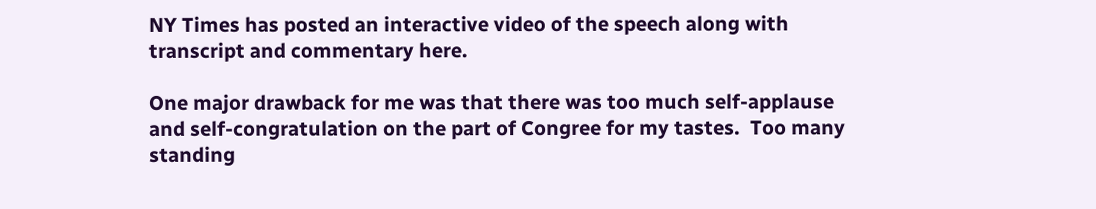NY Times has posted an interactive video of the speech along with transcript and commentary here.

One major drawback for me was that there was too much self-applause and self-congratulation on the part of Congree for my tastes.  Too many standing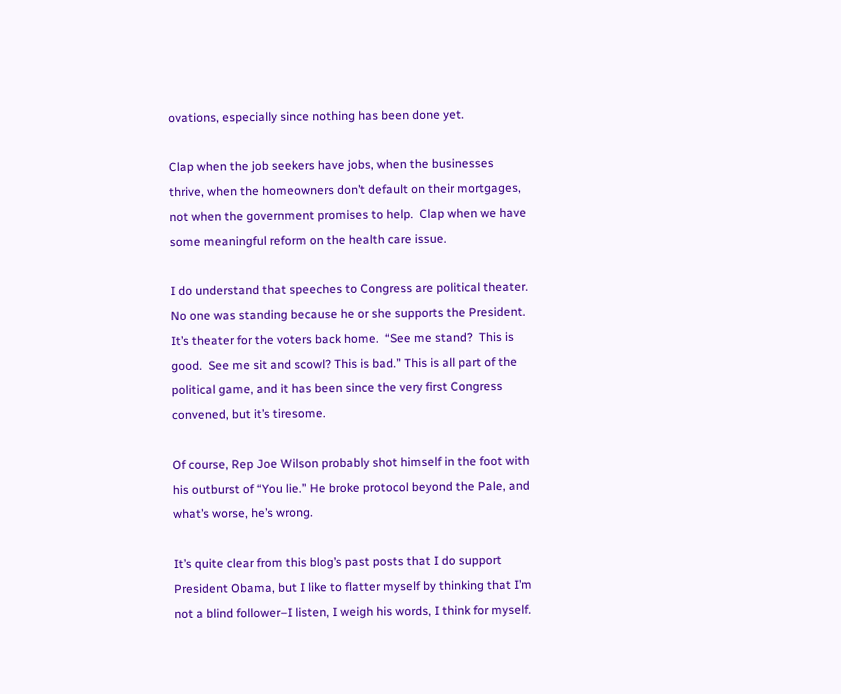ovations, especially since nothing has been done yet.

Clap when the job seekers have jobs, when the businesses thrive, when the homeowners don’t default on their mortgages, not when the government promises to help.  Clap when we have some meaningful reform on the health care issue.

I do understand that speeches to Congress are political theater.  No one was standing because he or she supports the President.  It’s theater for the voters back home.  “See me stand?  This is good.  See me sit and scowl? This is bad.” This is all part of the political game, and it has been since the very first Congress convened, but it’s tiresome.

Of course, Rep Joe Wilson probably shot himself in the foot with his outburst of “You lie.” He broke protocol beyond the Pale, and what’s worse, he’s wrong.

It’s quite clear from this blog’s past posts that I do support President Obama, but I like to flatter myself by thinking that I’m not a blind follower–I listen, I weigh his words, I think for myself.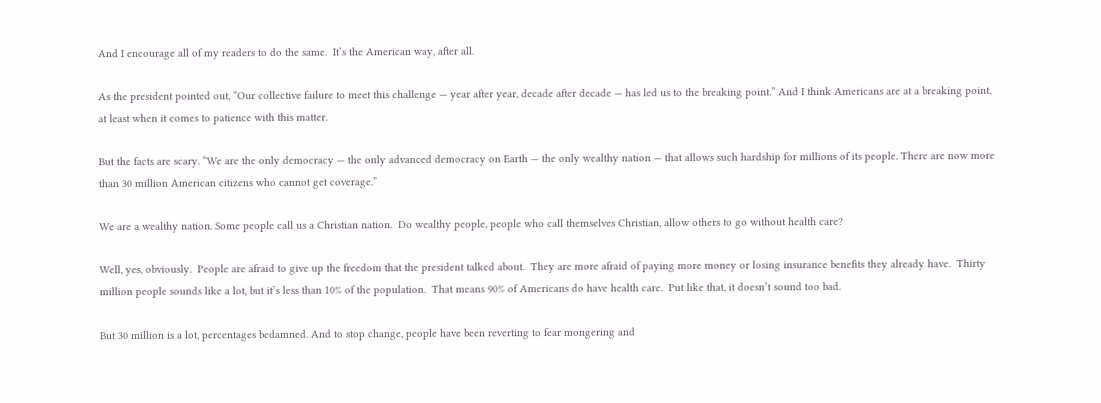And I encourage all of my readers to do the same.  It’s the American way, after all.

As the president pointed out, “Our collective failure to meet this challenge — year after year, decade after decade — has led us to the breaking point.” And I think Americans are at a breaking point, at least when it comes to patience with this matter.

But the facts are scary. “We are the only democracy — the only advanced democracy on Earth — the only wealthy nation — that allows such hardship for millions of its people. There are now more than 30 million American citizens who cannot get coverage.”

We are a wealthy nation. Some people call us a Christian nation.  Do wealthy people, people who call themselves Christian, allow others to go without health care?

Well, yes, obviously.  People are afraid to give up the freedom that the president talked about.  They are more afraid of paying more money or losing insurance benefits they already have.  Thirty million people sounds like a lot, but it’s less than 10% of the population.  That means 90% of Americans do have health care.  Put like that, it doesn’t sound too bad.

But 30 million is a lot, percentages bedamned. And to stop change, people have been reverting to fear mongering and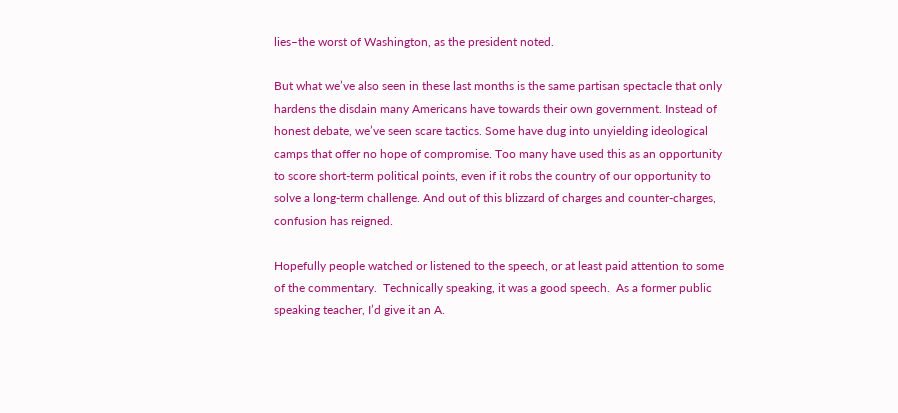lies–the worst of Washington, as the president noted.

But what we’ve also seen in these last months is the same partisan spectacle that only hardens the disdain many Americans have towards their own government. Instead of honest debate, we’ve seen scare tactics. Some have dug into unyielding ideological camps that offer no hope of compromise. Too many have used this as an opportunity to score short-term political points, even if it robs the country of our opportunity to solve a long-term challenge. And out of this blizzard of charges and counter-charges, confusion has reigned.

Hopefully people watched or listened to the speech, or at least paid attention to some of the commentary.  Technically speaking, it was a good speech.  As a former public speaking teacher, I’d give it an A.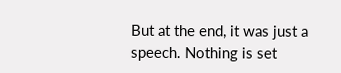But at the end, it was just a speech. Nothing is set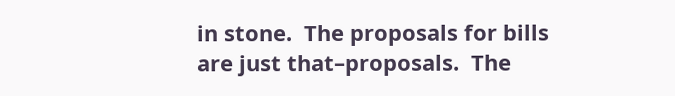in stone.  The proposals for bills are just that–proposals.  The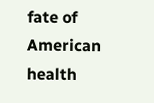fate of American health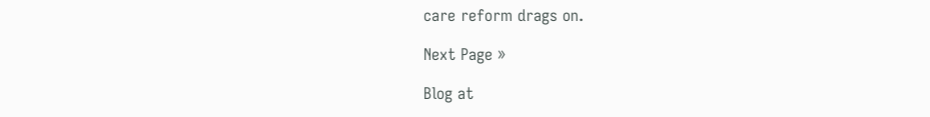care reform drags on.

Next Page »

Blog at